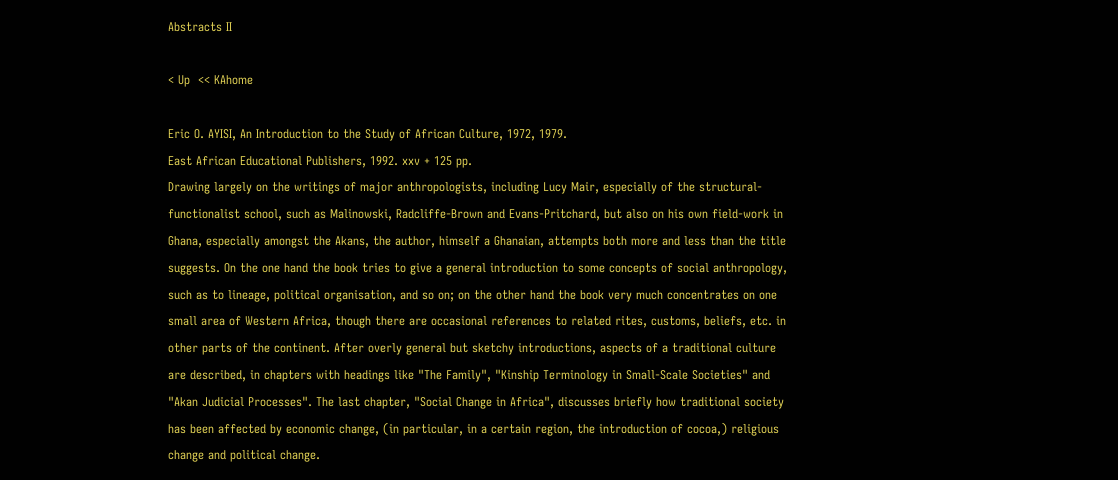Abstracts II

< Up  << KAhome

Eric O. AYISI, An Introduction to the Study of African Culture, 1972, 1979.
East African Educational Publishers, 1992. xxv + 125 pp.
Drawing largely on the writings of major anthropologists, including Lucy Mair, especially of the structural-functionalist school, such as Malinowski, Radcliffe-Brown and Evans-Pritchard, but also on his own field-work in Ghana, especially amongst the Akans, the author, himself a Ghanaian, attempts both more and less than the title suggests. On the one hand the book tries to give a general introduction to some concepts of social anthropology, such as to lineage, political organisation, and so on; on the other hand the book very much concentrates on one small area of Western Africa, though there are occasional references to related rites, customs, beliefs, etc. in other parts of the continent. After overly general but sketchy introductions, aspects of a traditional culture are described, in chapters with headings like "The Family", "Kinship Terminology in Small-Scale Societies" and "Akan Judicial Processes". The last chapter, "Social Change in Africa", discusses briefly how traditional society has been affected by economic change, (in particular, in a certain region, the introduction of cocoa,) religious change and political change.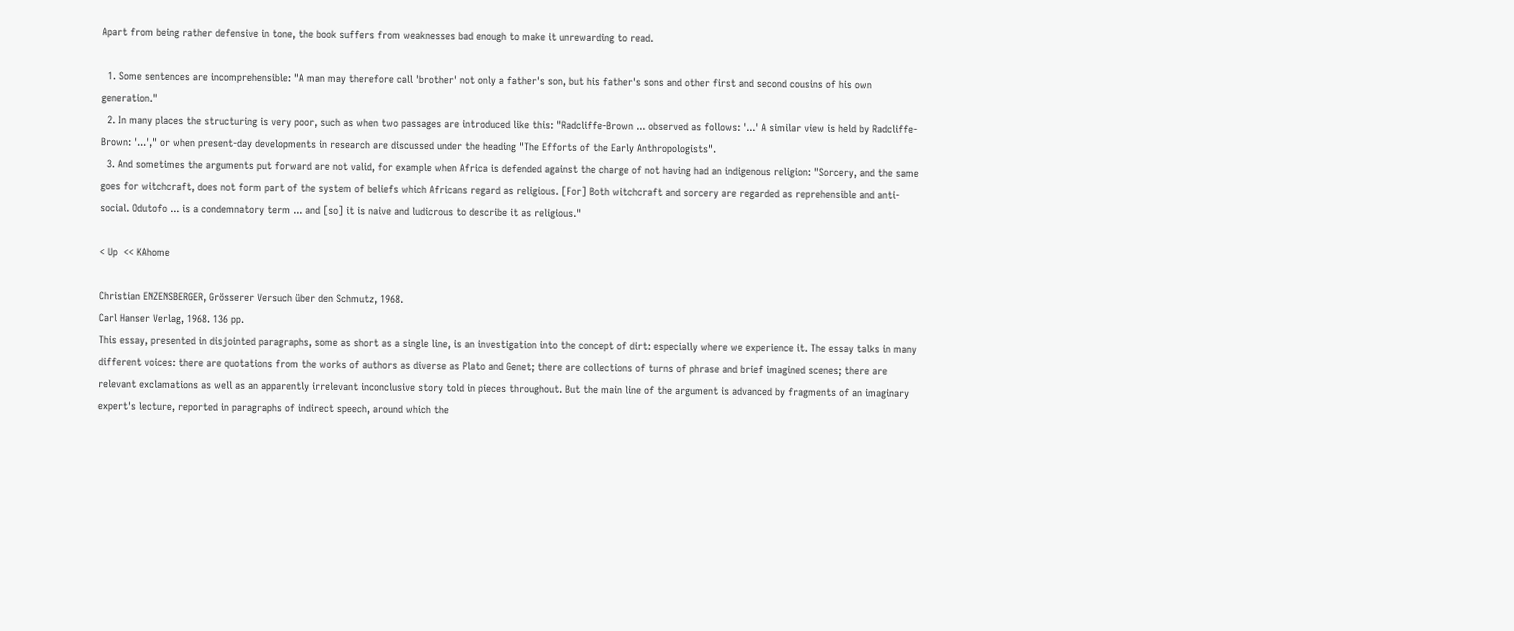Apart from being rather defensive in tone, the book suffers from weaknesses bad enough to make it unrewarding to read.

  1. Some sentences are incomprehensible: "A man may therefore call 'brother' not only a father's son, but his father's sons and other first and second cousins of his own generation."
  2. In many places the structuring is very poor, such as when two passages are introduced like this: "Radcliffe-Brown ... observed as follows: '...' A similar view is held by Radcliffe-Brown: '...'," or when present-day developments in research are discussed under the heading "The Efforts of the Early Anthropologists".
  3. And sometimes the arguments put forward are not valid, for example when Africa is defended against the charge of not having had an indigenous religion: "Sorcery, and the same goes for witchcraft, does not form part of the system of beliefs which Africans regard as religious. [For] Both witchcraft and sorcery are regarded as reprehensible and anti-social. Odutofo ... is a condemnatory term ... and [so] it is naive and ludicrous to describe it as religious."

< Up  << KAhome

Christian ENZENSBERGER, Grösserer Versuch über den Schmutz, 1968.
Carl Hanser Verlag, 1968. 136 pp.
This essay, presented in disjointed paragraphs, some as short as a single line, is an investigation into the concept of dirt: especially where we experience it. The essay talks in many different voices: there are quotations from the works of authors as diverse as Plato and Genet; there are collections of turns of phrase and brief imagined scenes; there are relevant exclamations as well as an apparently irrelevant inconclusive story told in pieces throughout. But the main line of the argument is advanced by fragments of an imaginary expert's lecture, reported in paragraphs of indirect speech, around which the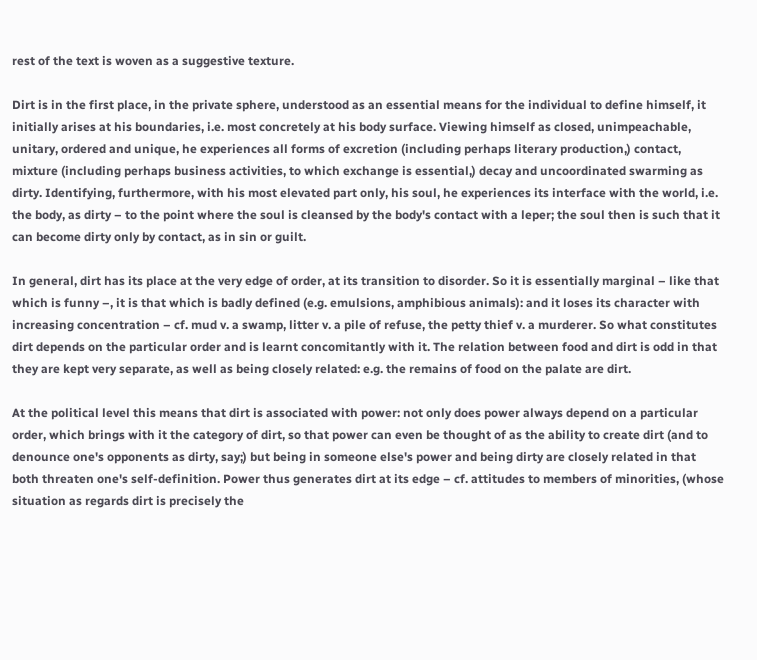rest of the text is woven as a suggestive texture.

Dirt is in the first place, in the private sphere, understood as an essential means for the individual to define himself, it initially arises at his boundaries, i.e. most concretely at his body surface. Viewing himself as closed, unimpeachable, unitary, ordered and unique, he experiences all forms of excretion (including perhaps literary production,) contact, mixture (including perhaps business activities, to which exchange is essential,) decay and uncoordinated swarming as dirty. Identifying, furthermore, with his most elevated part only, his soul, he experiences its interface with the world, i.e. the body, as dirty – to the point where the soul is cleansed by the body's contact with a leper; the soul then is such that it can become dirty only by contact, as in sin or guilt.

In general, dirt has its place at the very edge of order, at its transition to disorder. So it is essentially marginal – like that which is funny –, it is that which is badly defined (e.g. emulsions, amphibious animals): and it loses its character with increasing concentration – cf. mud v. a swamp, litter v. a pile of refuse, the petty thief v. a murderer. So what constitutes dirt depends on the particular order and is learnt concomitantly with it. The relation between food and dirt is odd in that they are kept very separate, as well as being closely related: e.g. the remains of food on the palate are dirt.

At the political level this means that dirt is associated with power: not only does power always depend on a particular order, which brings with it the category of dirt, so that power can even be thought of as the ability to create dirt (and to denounce one's opponents as dirty, say;) but being in someone else's power and being dirty are closely related in that both threaten one's self-definition. Power thus generates dirt at its edge – cf. attitudes to members of minorities, (whose situation as regards dirt is precisely the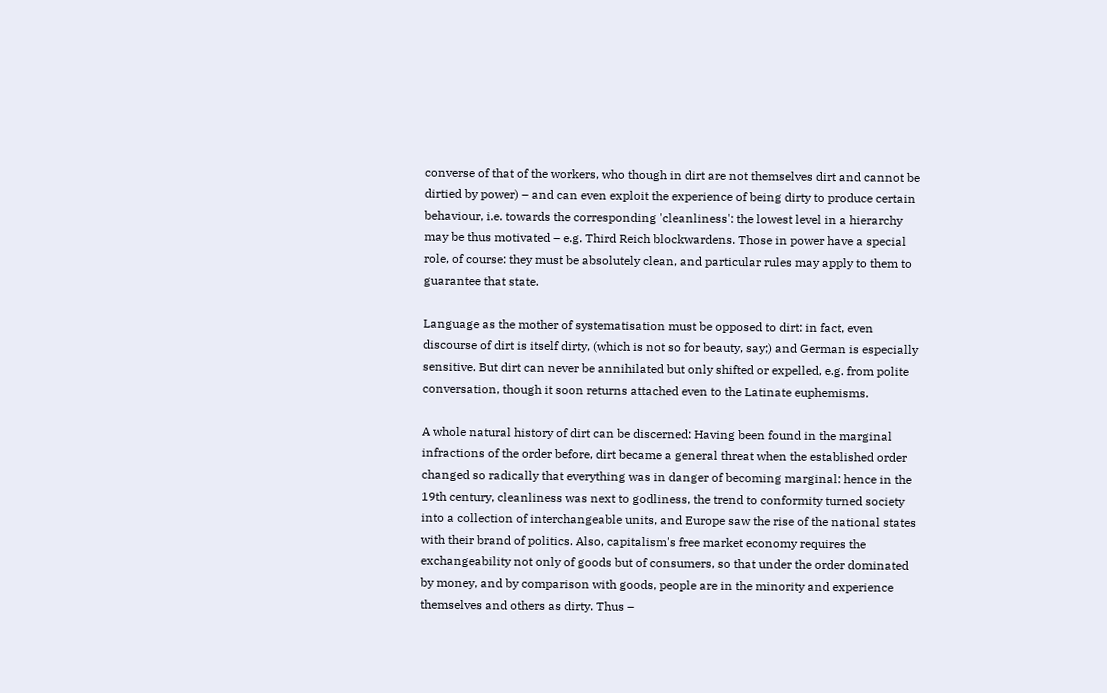converse of that of the workers, who though in dirt are not themselves dirt and cannot be dirtied by power) – and can even exploit the experience of being dirty to produce certain behaviour, i.e. towards the corresponding 'cleanliness': the lowest level in a hierarchy may be thus motivated – e.g. Third Reich blockwardens. Those in power have a special role, of course: they must be absolutely clean, and particular rules may apply to them to guarantee that state.

Language as the mother of systematisation must be opposed to dirt: in fact, even discourse of dirt is itself dirty, (which is not so for beauty, say;) and German is especially sensitive. But dirt can never be annihilated but only shifted or expelled, e.g. from polite conversation, though it soon returns attached even to the Latinate euphemisms.

A whole natural history of dirt can be discerned: Having been found in the marginal infractions of the order before, dirt became a general threat when the established order changed so radically that everything was in danger of becoming marginal: hence in the 19th century, cleanliness was next to godliness, the trend to conformity turned society into a collection of interchangeable units, and Europe saw the rise of the national states with their brand of politics. Also, capitalism's free market economy requires the exchangeability not only of goods but of consumers, so that under the order dominated by money, and by comparison with goods, people are in the minority and experience themselves and others as dirty. Thus –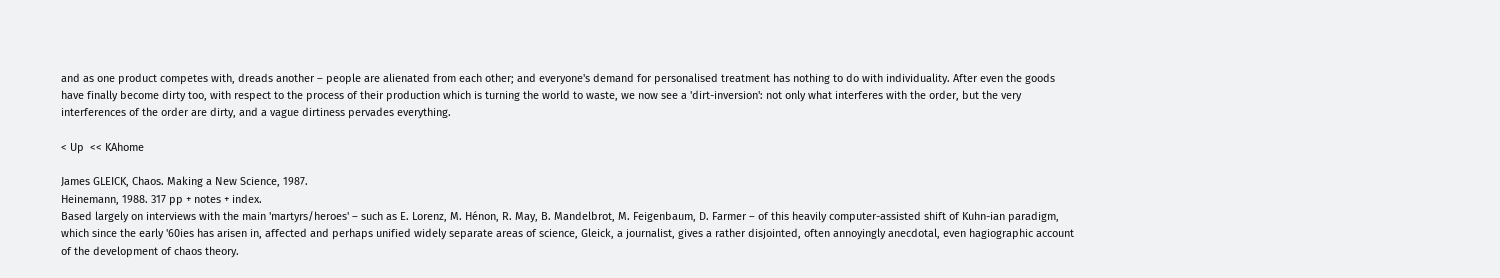and as one product competes with, dreads another – people are alienated from each other; and everyone's demand for personalised treatment has nothing to do with individuality. After even the goods have finally become dirty too, with respect to the process of their production which is turning the world to waste, we now see a 'dirt-inversion': not only what interferes with the order, but the very interferences of the order are dirty, and a vague dirtiness pervades everything.

< Up  << KAhome

James GLEICK, Chaos. Making a New Science, 1987.
Heinemann, 1988. 317 pp + notes + index.
Based largely on interviews with the main 'martyrs/heroes' – such as E. Lorenz, M. Hénon, R. May, B. Mandelbrot, M. Feigenbaum, D. Farmer – of this heavily computer-assisted shift of Kuhn-ian paradigm, which since the early '60ies has arisen in, affected and perhaps unified widely separate areas of science, Gleick, a journalist, gives a rather disjointed, often annoyingly anecdotal, even hagiographic account of the development of chaos theory.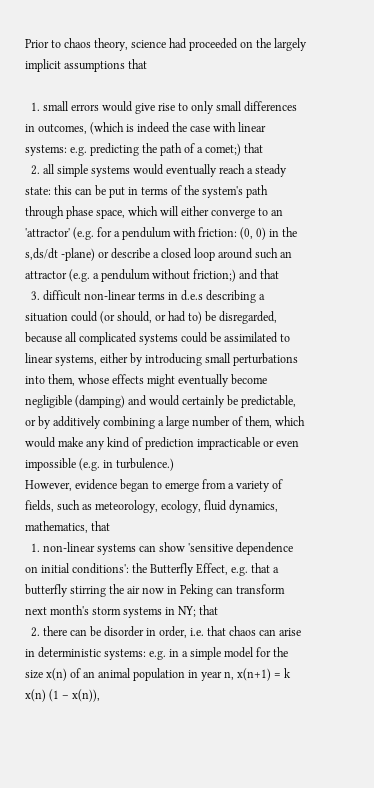Prior to chaos theory, science had proceeded on the largely implicit assumptions that

  1. small errors would give rise to only small differences in outcomes, (which is indeed the case with linear systems: e.g. predicting the path of a comet;) that
  2. all simple systems would eventually reach a steady state: this can be put in terms of the system's path through phase space, which will either converge to an 'attractor' (e.g. for a pendulum with friction: (0, 0) in the s,ds/dt -plane) or describe a closed loop around such an attractor (e.g. a pendulum without friction;) and that
  3. difficult non-linear terms in d.e.s describing a situation could (or should, or had to) be disregarded, because all complicated systems could be assimilated to linear systems, either by introducing small perturbations into them, whose effects might eventually become negligible (damping) and would certainly be predictable, or by additively combining a large number of them, which would make any kind of prediction impracticable or even impossible (e.g. in turbulence.)
However, evidence began to emerge from a variety of fields, such as meteorology, ecology, fluid dynamics, mathematics, that
  1. non-linear systems can show 'sensitive dependence on initial conditions': the Butterfly Effect, e.g. that a butterfly stirring the air now in Peking can transform next month's storm systems in NY; that
  2. there can be disorder in order, i.e. that chaos can arise in deterministic systems: e.g. in a simple model for the size x(n) of an animal population in year n, x(n+1) = k x(n) (1 – x(n)),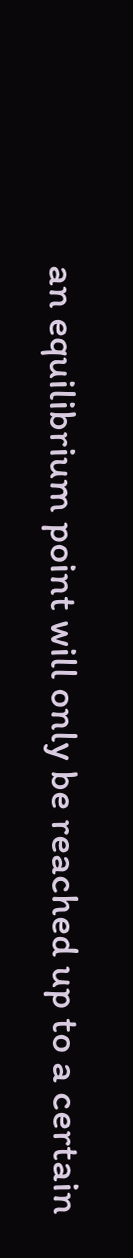an equilibrium point will only be reached up to a certain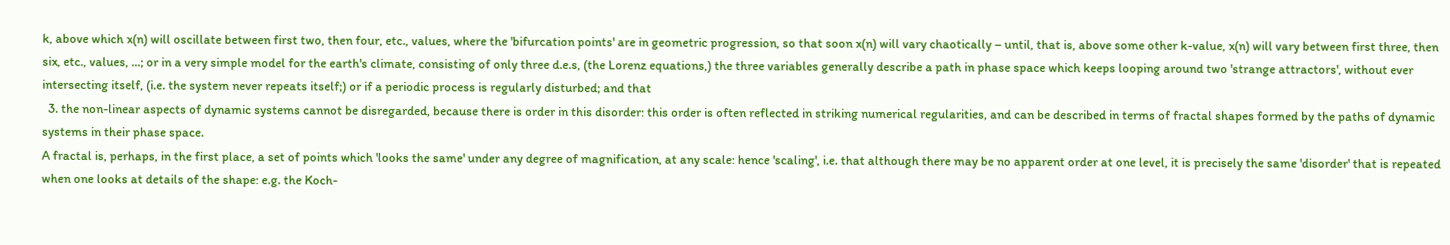k, above which x(n) will oscillate between first two, then four, etc., values, where the 'bifurcation points' are in geometric progression, so that soon x(n) will vary chaotically – until, that is, above some other k-value, x(n) will vary between first three, then six, etc., values, ...; or in a very simple model for the earth's climate, consisting of only three d.e.s, (the Lorenz equations,) the three variables generally describe a path in phase space which keeps looping around two 'strange attractors', without ever intersecting itself, (i.e. the system never repeats itself;) or if a periodic process is regularly disturbed; and that
  3. the non-linear aspects of dynamic systems cannot be disregarded, because there is order in this disorder: this order is often reflected in striking numerical regularities, and can be described in terms of fractal shapes formed by the paths of dynamic systems in their phase space.
A fractal is, perhaps, in the first place, a set of points which 'looks the same' under any degree of magnification, at any scale: hence 'scaling', i.e. that although there may be no apparent order at one level, it is precisely the same 'disorder' that is repeated when one looks at details of the shape: e.g. the Koch-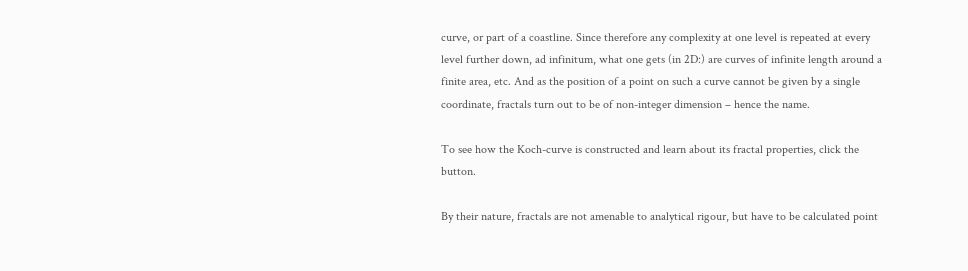curve, or part of a coastline. Since therefore any complexity at one level is repeated at every level further down, ad infinitum, what one gets (in 2D:) are curves of infinite length around a finite area, etc. And as the position of a point on such a curve cannot be given by a single coordinate, fractals turn out to be of non-integer dimension – hence the name.

To see how the Koch-curve is constructed and learn about its fractal properties, click the button.

By their nature, fractals are not amenable to analytical rigour, but have to be calculated point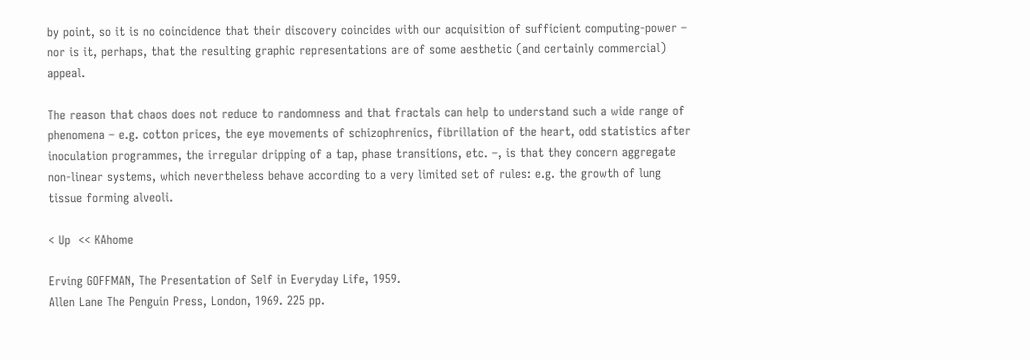by point, so it is no coincidence that their discovery coincides with our acquisition of sufficient computing-power – nor is it, perhaps, that the resulting graphic representations are of some aesthetic (and certainly commercial) appeal.

The reason that chaos does not reduce to randomness and that fractals can help to understand such a wide range of phenomena – e.g. cotton prices, the eye movements of schizophrenics, fibrillation of the heart, odd statistics after inoculation programmes, the irregular dripping of a tap, phase transitions, etc. –, is that they concern aggregate non-linear systems, which nevertheless behave according to a very limited set of rules: e.g. the growth of lung tissue forming alveoli.

< Up  << KAhome

Erving GOFFMAN, The Presentation of Self in Everyday Life, 1959.
Allen Lane The Penguin Press, London, 1969. 225 pp.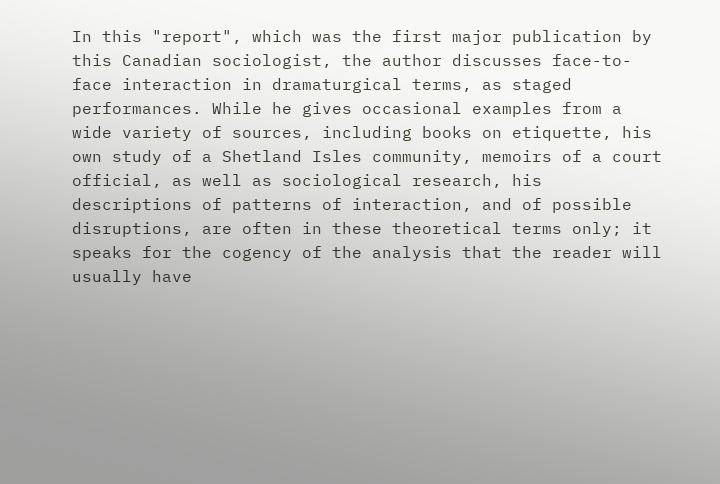In this "report", which was the first major publication by this Canadian sociologist, the author discusses face-to-face interaction in dramaturgical terms, as staged performances. While he gives occasional examples from a wide variety of sources, including books on etiquette, his own study of a Shetland Isles community, memoirs of a court official, as well as sociological research, his descriptions of patterns of interaction, and of possible disruptions, are often in these theoretical terms only; it speaks for the cogency of the analysis that the reader will usually have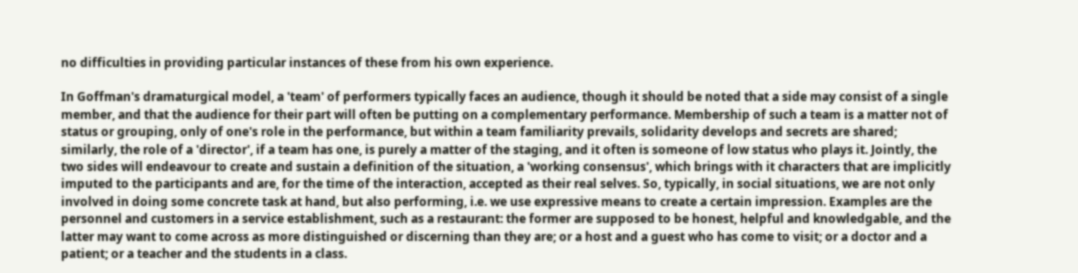no difficulties in providing particular instances of these from his own experience.

In Goffman's dramaturgical model, a 'team' of performers typically faces an audience, though it should be noted that a side may consist of a single member, and that the audience for their part will often be putting on a complementary performance. Membership of such a team is a matter not of status or grouping, only of one's role in the performance, but within a team familiarity prevails, solidarity develops and secrets are shared; similarly, the role of a 'director', if a team has one, is purely a matter of the staging, and it often is someone of low status who plays it. Jointly, the two sides will endeavour to create and sustain a definition of the situation, a 'working consensus', which brings with it characters that are implicitly imputed to the participants and are, for the time of the interaction, accepted as their real selves. So, typically, in social situations, we are not only involved in doing some concrete task at hand, but also performing, i.e. we use expressive means to create a certain impression. Examples are the personnel and customers in a service establishment, such as a restaurant: the former are supposed to be honest, helpful and knowledgable, and the latter may want to come across as more distinguished or discerning than they are; or a host and a guest who has come to visit; or a doctor and a patient; or a teacher and the students in a class.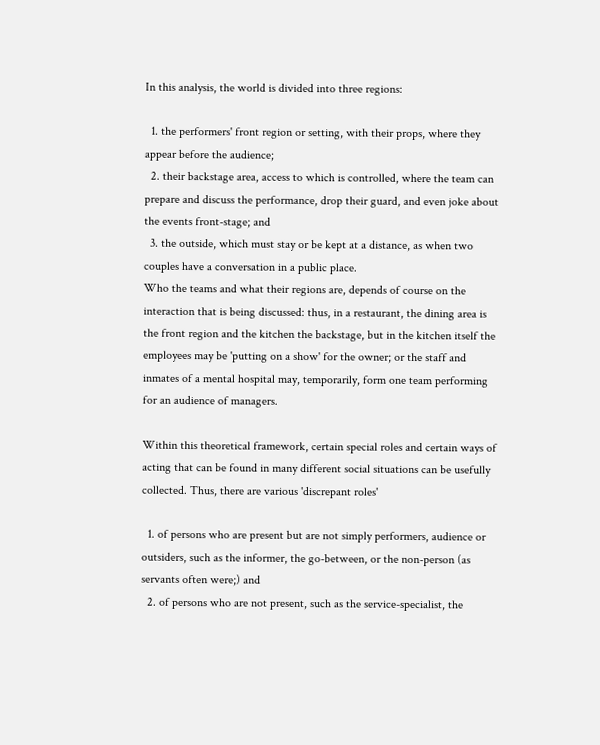In this analysis, the world is divided into three regions:

  1. the performers' front region or setting, with their props, where they appear before the audience;
  2. their backstage area, access to which is controlled, where the team can prepare and discuss the performance, drop their guard, and even joke about the events front-stage; and
  3. the outside, which must stay or be kept at a distance, as when two couples have a conversation in a public place.
Who the teams and what their regions are, depends of course on the interaction that is being discussed: thus, in a restaurant, the dining area is the front region and the kitchen the backstage, but in the kitchen itself the employees may be 'putting on a show' for the owner; or the staff and inmates of a mental hospital may, temporarily, form one team performing for an audience of managers.

Within this theoretical framework, certain special roles and certain ways of acting that can be found in many different social situations can be usefully collected. Thus, there are various 'discrepant roles'

  1. of persons who are present but are not simply performers, audience or outsiders, such as the informer, the go-between, or the non-person (as servants often were;) and
  2. of persons who are not present, such as the service-specialist, the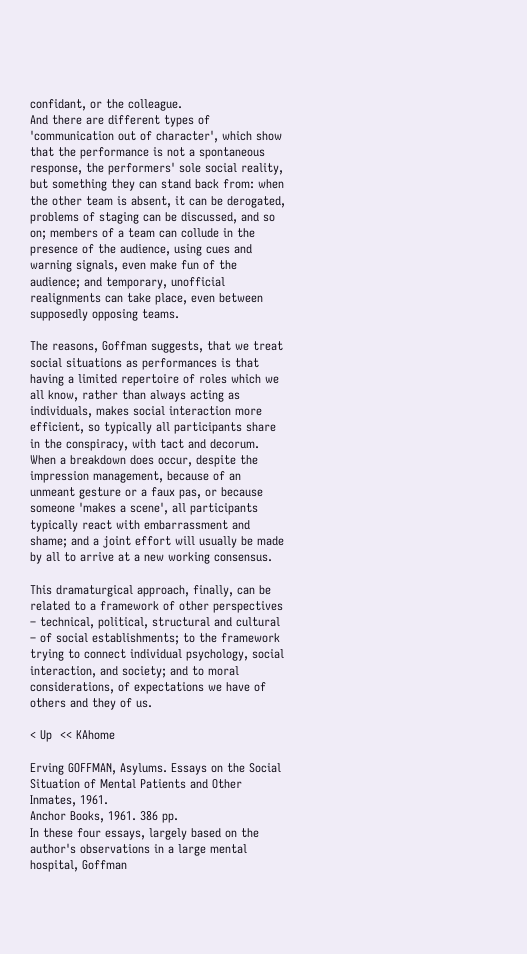confidant, or the colleague.
And there are different types of 'communication out of character', which show that the performance is not a spontaneous response, the performers' sole social reality, but something they can stand back from: when the other team is absent, it can be derogated, problems of staging can be discussed, and so on; members of a team can collude in the presence of the audience, using cues and warning signals, even make fun of the audience; and temporary, unofficial realignments can take place, even between supposedly opposing teams.

The reasons, Goffman suggests, that we treat social situations as performances is that having a limited repertoire of roles which we all know, rather than always acting as individuals, makes social interaction more efficient, so typically all participants share in the conspiracy, with tact and decorum. When a breakdown does occur, despite the impression management, because of an unmeant gesture or a faux pas, or because someone 'makes a scene', all participants typically react with embarrassment and shame; and a joint effort will usually be made by all to arrive at a new working consensus.

This dramaturgical approach, finally, can be related to a framework of other perspectives – technical, political, structural and cultural – of social establishments; to the framework trying to connect individual psychology, social interaction, and society; and to moral considerations, of expectations we have of others and they of us.

< Up  << KAhome

Erving GOFFMAN, Asylums. Essays on the Social Situation of Mental Patients and Other Inmates, 1961.
Anchor Books, 1961. 386 pp.
In these four essays, largely based on the author's observations in a large mental hospital, Goffman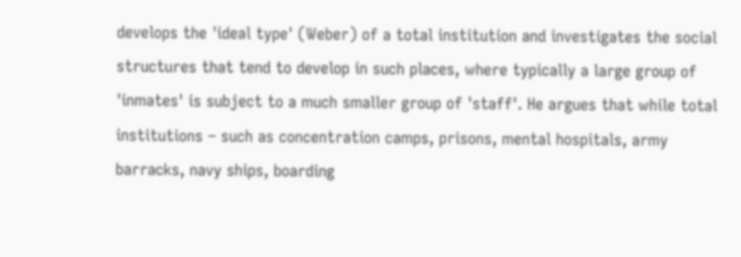develops the 'ideal type' (Weber) of a total institution and investigates the social structures that tend to develop in such places, where typically a large group of 'inmates' is subject to a much smaller group of 'staff'. He argues that while total institutions – such as concentration camps, prisons, mental hospitals, army barracks, navy ships, boarding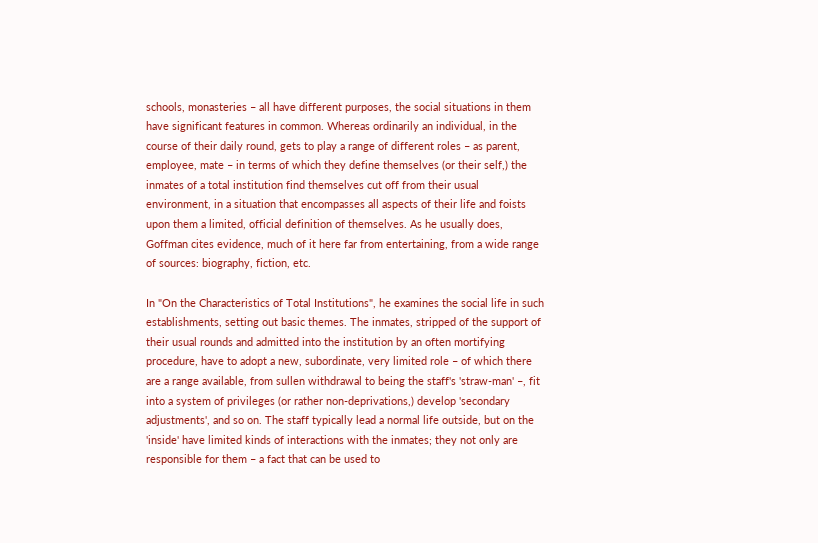schools, monasteries – all have different purposes, the social situations in them have significant features in common. Whereas ordinarily an individual, in the course of their daily round, gets to play a range of different roles – as parent, employee, mate – in terms of which they define themselves (or their self,) the inmates of a total institution find themselves cut off from their usual environment, in a situation that encompasses all aspects of their life and foists upon them a limited, official definition of themselves. As he usually does, Goffman cites evidence, much of it here far from entertaining, from a wide range of sources: biography, fiction, etc.

In "On the Characteristics of Total Institutions", he examines the social life in such establishments, setting out basic themes. The inmates, stripped of the support of their usual rounds and admitted into the institution by an often mortifying procedure, have to adopt a new, subordinate, very limited role – of which there are a range available, from sullen withdrawal to being the staff's 'straw-man' –, fit into a system of privileges (or rather non-deprivations,) develop 'secondary adjustments', and so on. The staff typically lead a normal life outside, but on the 'inside' have limited kinds of interactions with the inmates; they not only are responsible for them – a fact that can be used to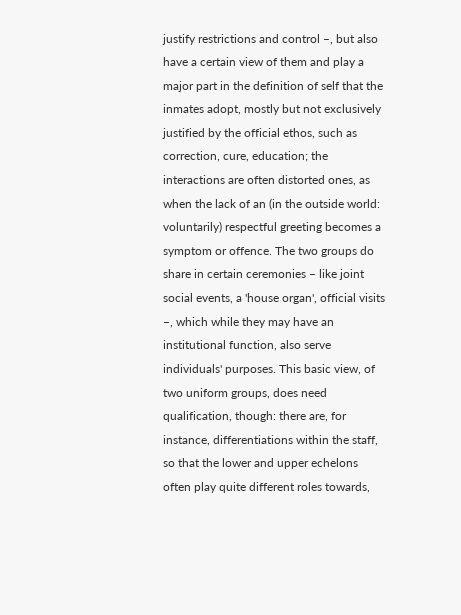justify restrictions and control –, but also have a certain view of them and play a major part in the definition of self that the inmates adopt, mostly but not exclusively justified by the official ethos, such as correction, cure, education; the interactions are often distorted ones, as when the lack of an (in the outside world: voluntarily) respectful greeting becomes a symptom or offence. The two groups do share in certain ceremonies – like joint social events, a 'house organ', official visits –, which while they may have an institutional function, also serve individuals' purposes. This basic view, of two uniform groups, does need qualification, though: there are, for instance, differentiations within the staff, so that the lower and upper echelons often play quite different roles towards,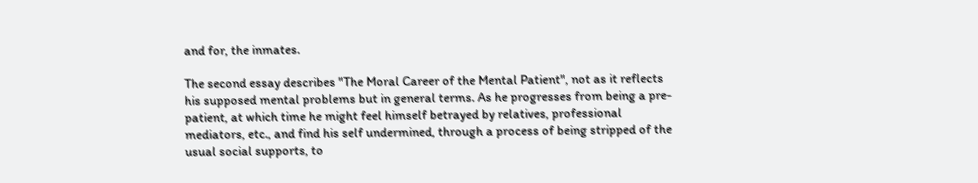and for, the inmates.

The second essay describes "The Moral Career of the Mental Patient", not as it reflects his supposed mental problems but in general terms. As he progresses from being a pre-patient, at which time he might feel himself betrayed by relatives, professional mediators, etc., and find his self undermined, through a process of being stripped of the usual social supports, to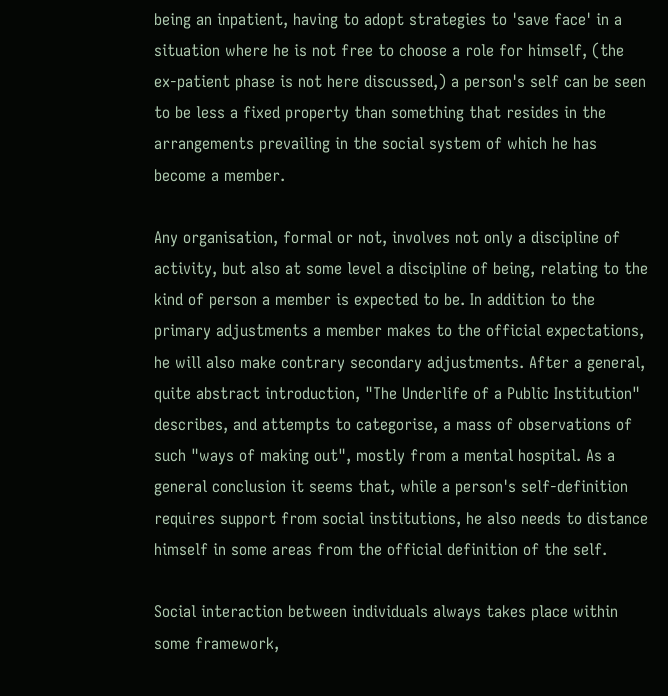being an inpatient, having to adopt strategies to 'save face' in a situation where he is not free to choose a role for himself, (the ex-patient phase is not here discussed,) a person's self can be seen to be less a fixed property than something that resides in the arrangements prevailing in the social system of which he has become a member.

Any organisation, formal or not, involves not only a discipline of activity, but also at some level a discipline of being, relating to the kind of person a member is expected to be. In addition to the primary adjustments a member makes to the official expectations, he will also make contrary secondary adjustments. After a general, quite abstract introduction, "The Underlife of a Public Institution" describes, and attempts to categorise, a mass of observations of such "ways of making out", mostly from a mental hospital. As a general conclusion it seems that, while a person's self-definition requires support from social institutions, he also needs to distance himself in some areas from the official definition of the self.

Social interaction between individuals always takes place within some framework,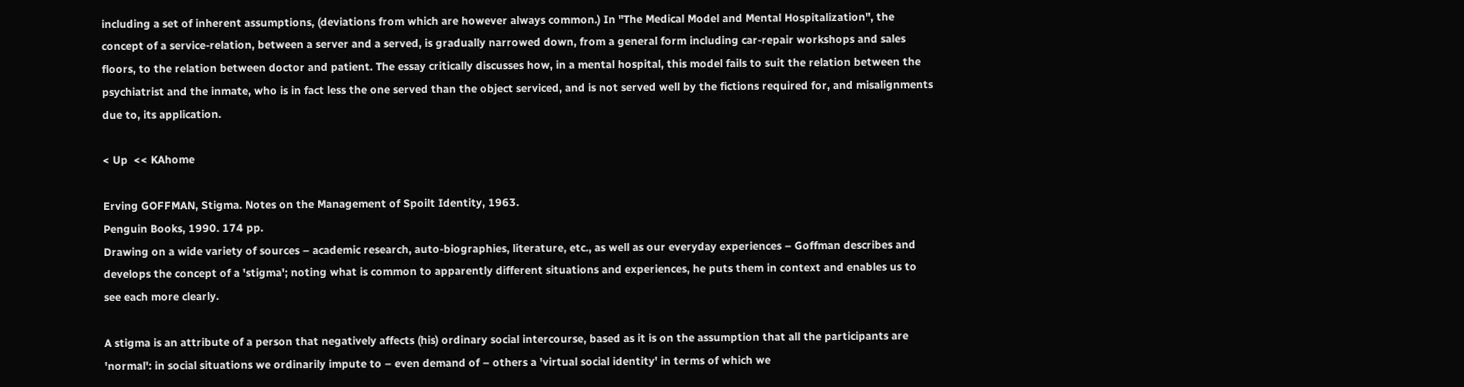including a set of inherent assumptions, (deviations from which are however always common.) In "The Medical Model and Mental Hospitalization", the concept of a service-relation, between a server and a served, is gradually narrowed down, from a general form including car-repair workshops and sales floors, to the relation between doctor and patient. The essay critically discusses how, in a mental hospital, this model fails to suit the relation between the psychiatrist and the inmate, who is in fact less the one served than the object serviced, and is not served well by the fictions required for, and misalignments due to, its application.

< Up  << KAhome

Erving GOFFMAN, Stigma. Notes on the Management of Spoilt Identity, 1963.
Penguin Books, 1990. 174 pp.
Drawing on a wide variety of sources – academic research, auto-biographies, literature, etc., as well as our everyday experiences – Goffman describes and develops the concept of a 'stigma'; noting what is common to apparently different situations and experiences, he puts them in context and enables us to see each more clearly.

A stigma is an attribute of a person that negatively affects (his) ordinary social intercourse, based as it is on the assumption that all the participants are 'normal': in social situations we ordinarily impute to – even demand of – others a 'virtual social identity' in terms of which we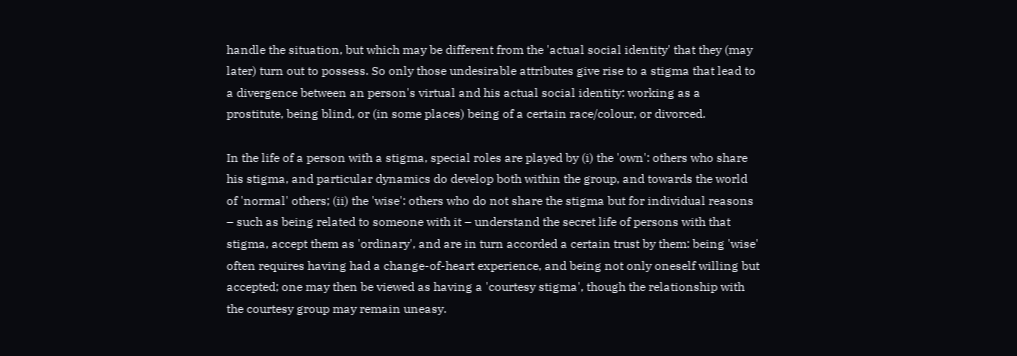handle the situation, but which may be different from the 'actual social identity' that they (may later) turn out to possess. So only those undesirable attributes give rise to a stigma that lead to a divergence between an person's virtual and his actual social identity: working as a prostitute, being blind, or (in some places) being of a certain race/colour, or divorced.

In the life of a person with a stigma, special roles are played by (i) the 'own': others who share his stigma, and particular dynamics do develop both within the group, and towards the world of 'normal' others; (ii) the 'wise': others who do not share the stigma but for individual reasons – such as being related to someone with it – understand the secret life of persons with that stigma, accept them as 'ordinary', and are in turn accorded a certain trust by them: being 'wise' often requires having had a change-of-heart experience, and being not only oneself willing but accepted; one may then be viewed as having a 'courtesy stigma', though the relationship with the courtesy group may remain uneasy.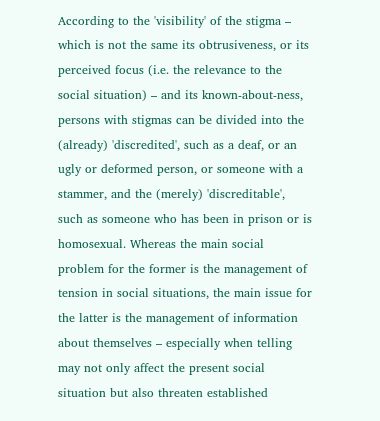According to the 'visibility' of the stigma – which is not the same its obtrusiveness, or its perceived focus (i.e. the relevance to the social situation) – and its known-about-ness, persons with stigmas can be divided into the (already) 'discredited', such as a deaf, or an ugly or deformed person, or someone with a stammer, and the (merely) 'discreditable', such as someone who has been in prison or is homosexual. Whereas the main social problem for the former is the management of tension in social situations, the main issue for the latter is the management of information about themselves – especially when telling may not only affect the present social situation but also threaten established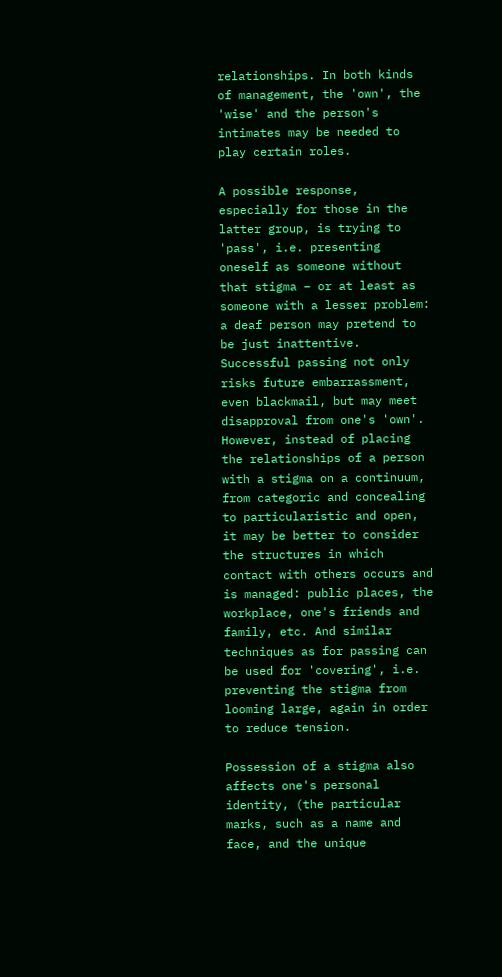relationships. In both kinds of management, the 'own', the 'wise' and the person's intimates may be needed to play certain roles.

A possible response, especially for those in the latter group, is trying to 'pass', i.e. presenting oneself as someone without that stigma – or at least as someone with a lesser problem: a deaf person may pretend to be just inattentive. Successful passing not only risks future embarrassment, even blackmail, but may meet disapproval from one's 'own'. However, instead of placing the relationships of a person with a stigma on a continuum, from categoric and concealing to particularistic and open, it may be better to consider the structures in which contact with others occurs and is managed: public places, the workplace, one's friends and family, etc. And similar techniques as for passing can be used for 'covering', i.e. preventing the stigma from looming large, again in order to reduce tension.

Possession of a stigma also affects one's personal identity, (the particular marks, such as a name and face, and the unique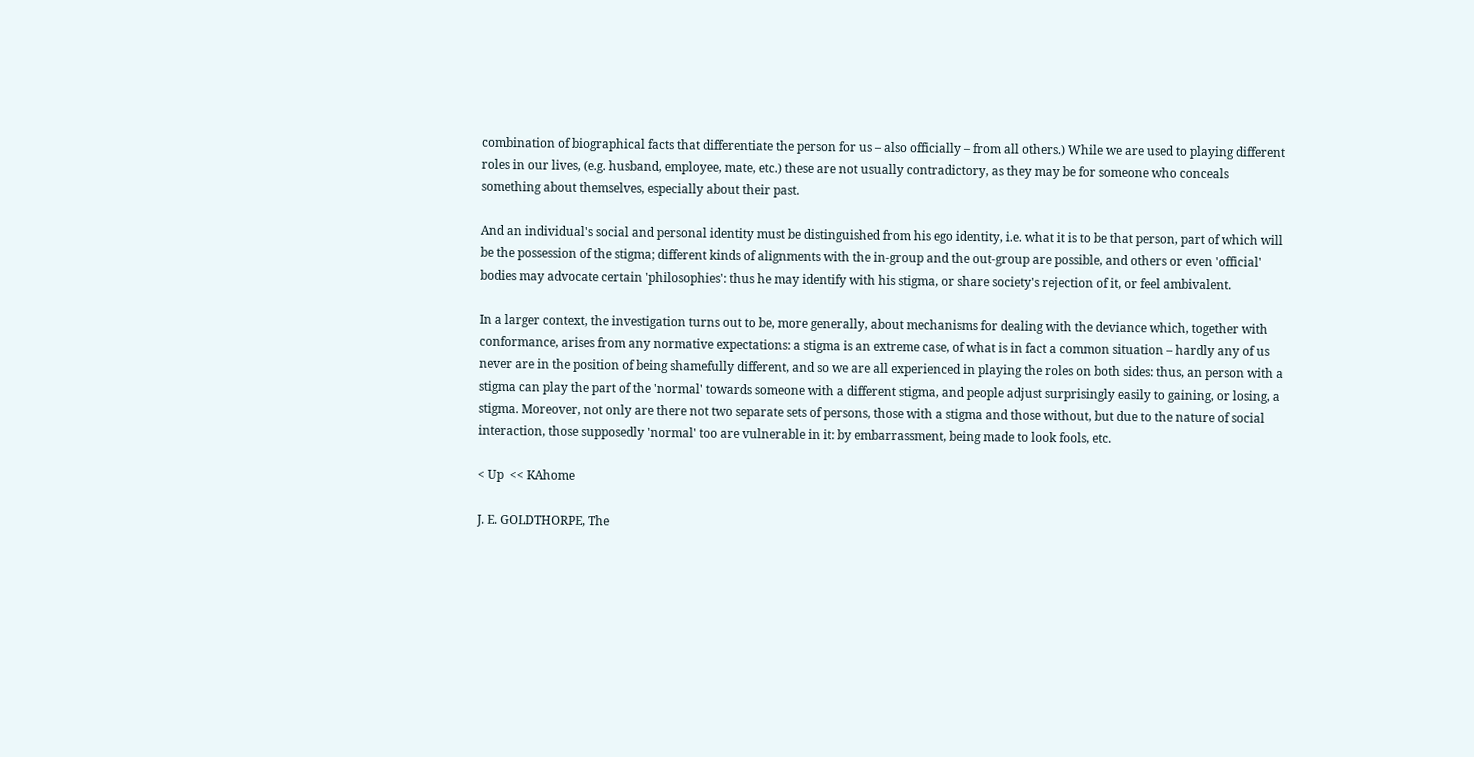combination of biographical facts that differentiate the person for us – also officially – from all others.) While we are used to playing different roles in our lives, (e.g. husband, employee, mate, etc.) these are not usually contradictory, as they may be for someone who conceals something about themselves, especially about their past.

And an individual's social and personal identity must be distinguished from his ego identity, i.e. what it is to be that person, part of which will be the possession of the stigma; different kinds of alignments with the in-group and the out-group are possible, and others or even 'official' bodies may advocate certain 'philosophies': thus he may identify with his stigma, or share society's rejection of it, or feel ambivalent.

In a larger context, the investigation turns out to be, more generally, about mechanisms for dealing with the deviance which, together with conformance, arises from any normative expectations: a stigma is an extreme case, of what is in fact a common situation – hardly any of us never are in the position of being shamefully different, and so we are all experienced in playing the roles on both sides: thus, an person with a stigma can play the part of the 'normal' towards someone with a different stigma, and people adjust surprisingly easily to gaining, or losing, a stigma. Moreover, not only are there not two separate sets of persons, those with a stigma and those without, but due to the nature of social interaction, those supposedly 'normal' too are vulnerable in it: by embarrassment, being made to look fools, etc.

< Up  << KAhome

J. E. GOLDTHORPE, The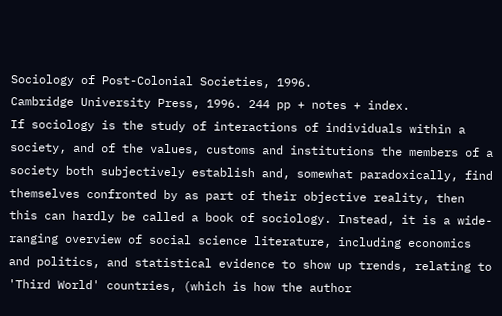Sociology of Post-Colonial Societies, 1996.
Cambridge University Press, 1996. 244 pp + notes + index.
If sociology is the study of interactions of individuals within a society, and of the values, customs and institutions the members of a society both subjectively establish and, somewhat paradoxically, find themselves confronted by as part of their objective reality, then this can hardly be called a book of sociology. Instead, it is a wide-ranging overview of social science literature, including economics and politics, and statistical evidence to show up trends, relating to 'Third World' countries, (which is how the author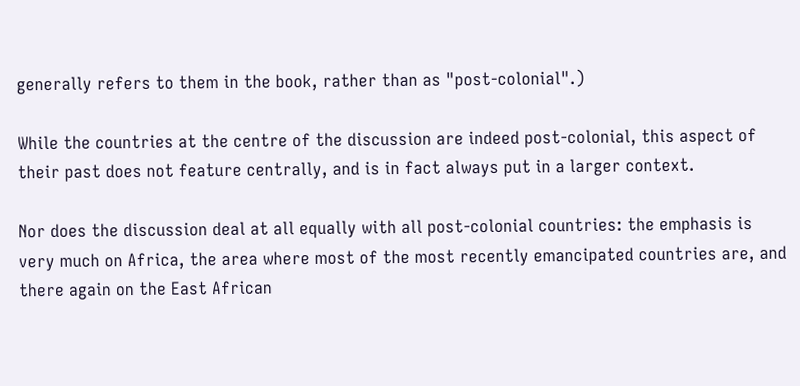generally refers to them in the book, rather than as "post-colonial".)

While the countries at the centre of the discussion are indeed post-colonial, this aspect of their past does not feature centrally, and is in fact always put in a larger context.

Nor does the discussion deal at all equally with all post-colonial countries: the emphasis is very much on Africa, the area where most of the most recently emancipated countries are, and there again on the East African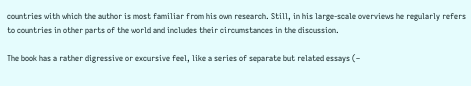countries with which the author is most familiar from his own research. Still, in his large-scale overviews he regularly refers to countries in other parts of the world and includes their circumstances in the discussion.

The book has a rather digressive or excursive feel, like a series of separate but related essays (–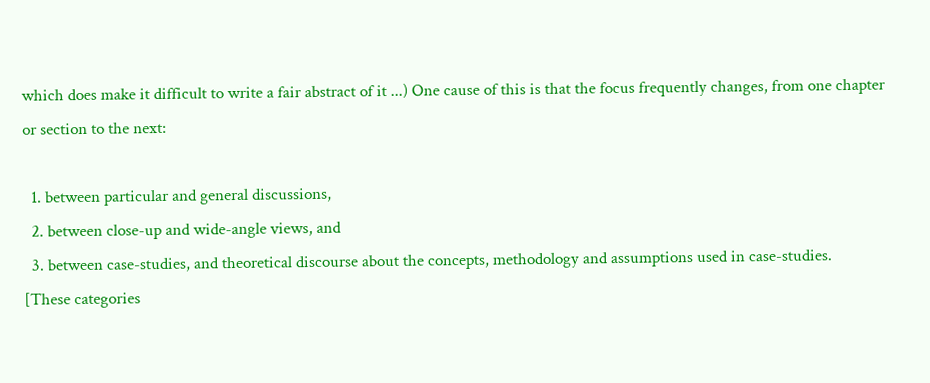which does make it difficult to write a fair abstract of it ...) One cause of this is that the focus frequently changes, from one chapter or section to the next:

  1. between particular and general discussions,
  2. between close-up and wide-angle views, and
  3. between case-studies, and theoretical discourse about the concepts, methodology and assumptions used in case-studies.
[These categories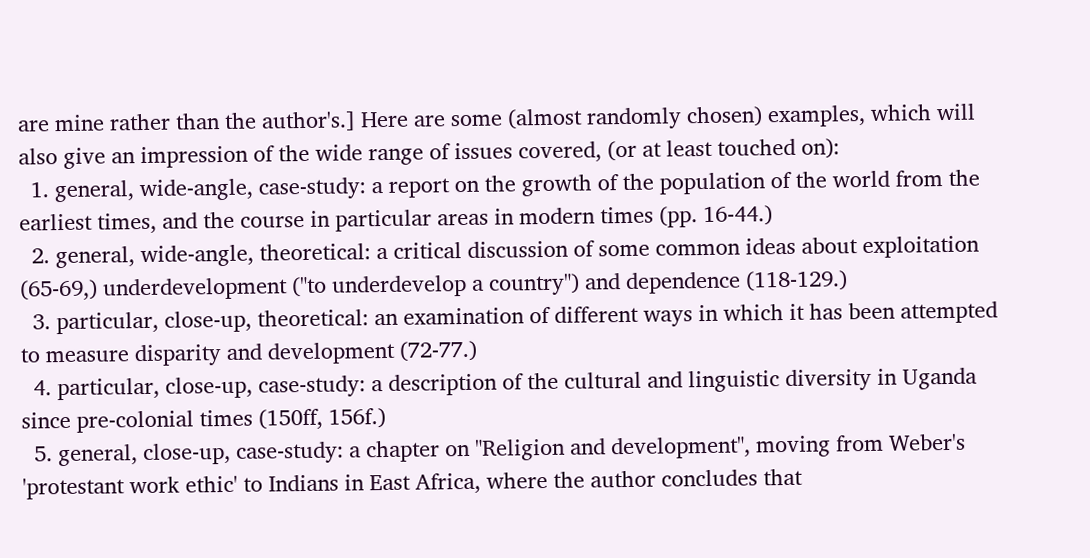are mine rather than the author's.] Here are some (almost randomly chosen) examples, which will also give an impression of the wide range of issues covered, (or at least touched on):
  1. general, wide-angle, case-study: a report on the growth of the population of the world from the earliest times, and the course in particular areas in modern times (pp. 16-44.)
  2. general, wide-angle, theoretical: a critical discussion of some common ideas about exploitation (65-69,) underdevelopment ("to underdevelop a country") and dependence (118-129.)
  3. particular, close-up, theoretical: an examination of different ways in which it has been attempted to measure disparity and development (72-77.)
  4. particular, close-up, case-study: a description of the cultural and linguistic diversity in Uganda since pre-colonial times (150ff, 156f.)
  5. general, close-up, case-study: a chapter on "Religion and development", moving from Weber's 'protestant work ethic' to Indians in East Africa, where the author concludes that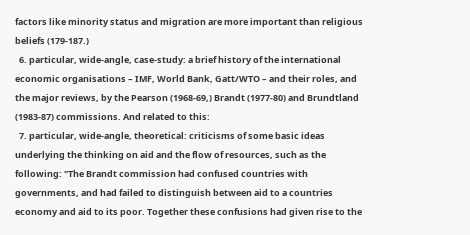factors like minority status and migration are more important than religious beliefs (179-187.)
  6. particular, wide-angle, case-study: a brief history of the international economic organisations – IMF, World Bank, Gatt/WTO – and their roles, and the major reviews, by the Pearson (1968-69,) Brandt (1977-80) and Brundtland (1983-87) commissions. And related to this:
  7. particular, wide-angle, theoretical: criticisms of some basic ideas underlying the thinking on aid and the flow of resources, such as the following: "The Brandt commission had confused countries with governments, and had failed to distinguish between aid to a countries economy and aid to its poor. Together these confusions had given rise to the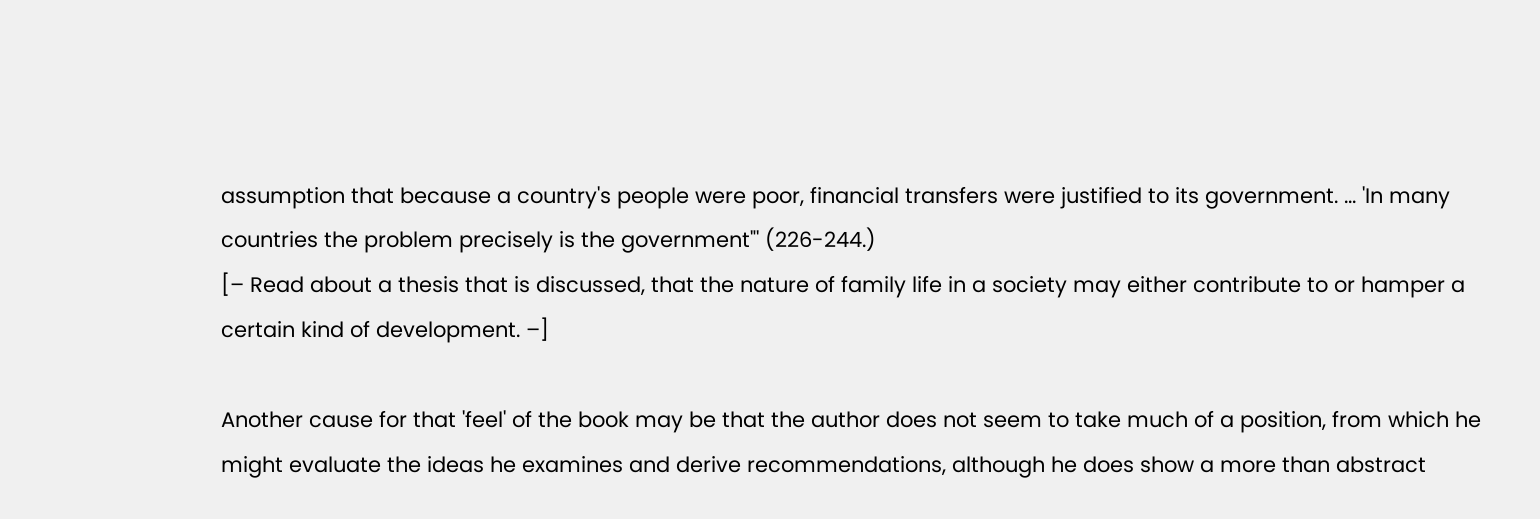assumption that because a country's people were poor, financial transfers were justified to its government. ... 'In many countries the problem precisely is the government"' (226-244.)
[– Read about a thesis that is discussed, that the nature of family life in a society may either contribute to or hamper a certain kind of development. –]

Another cause for that 'feel' of the book may be that the author does not seem to take much of a position, from which he might evaluate the ideas he examines and derive recommendations, although he does show a more than abstract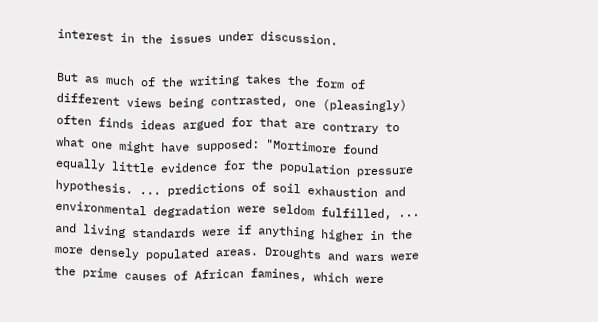interest in the issues under discussion.

But as much of the writing takes the form of different views being contrasted, one (pleasingly) often finds ideas argued for that are contrary to what one might have supposed: "Mortimore found equally little evidence for the population pressure hypothesis. ... predictions of soil exhaustion and environmental degradation were seldom fulfilled, ... and living standards were if anything higher in the more densely populated areas. Droughts and wars were the prime causes of African famines, which were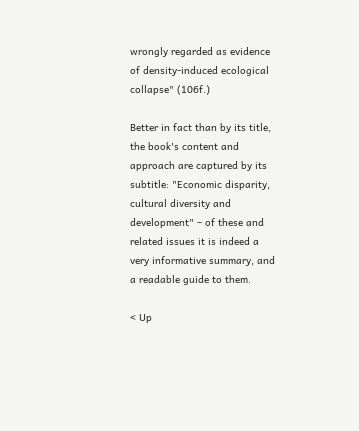wrongly regarded as evidence of density-induced ecological collapse" (106f.)

Better in fact than by its title, the book's content and approach are captured by its subtitle: "Economic disparity, cultural diversity and development" – of these and related issues it is indeed a very informative summary, and a readable guide to them.

< Up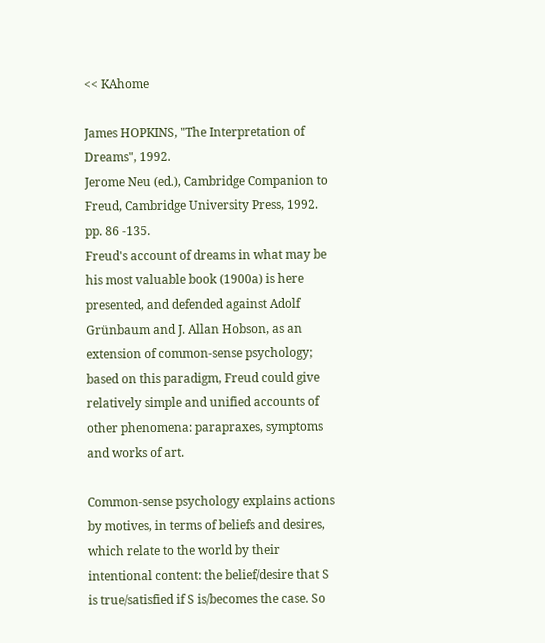<< KAhome

James HOPKINS, "The Interpretation of Dreams", 1992.
Jerome Neu (ed.), Cambridge Companion to Freud, Cambridge University Press, 1992. pp. 86 -135.
Freud's account of dreams in what may be his most valuable book (1900a) is here presented, and defended against Adolf Grünbaum and J. Allan Hobson, as an extension of common-sense psychology; based on this paradigm, Freud could give relatively simple and unified accounts of other phenomena: parapraxes, symptoms and works of art.

Common-sense psychology explains actions by motives, in terms of beliefs and desires, which relate to the world by their intentional content: the belief/desire that S is true/satisfied if S is/becomes the case. So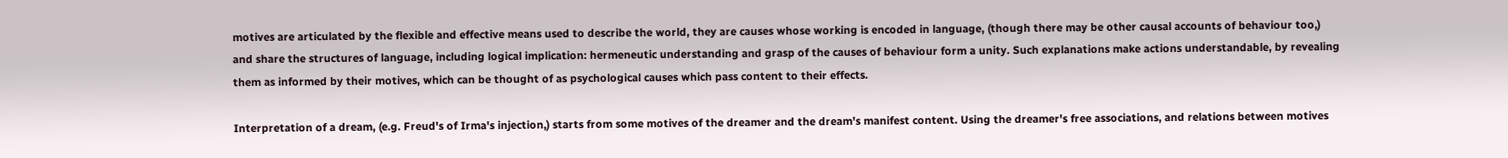motives are articulated by the flexible and effective means used to describe the world, they are causes whose working is encoded in language, (though there may be other causal accounts of behaviour too,) and share the structures of language, including logical implication: hermeneutic understanding and grasp of the causes of behaviour form a unity. Such explanations make actions understandable, by revealing them as informed by their motives, which can be thought of as psychological causes which pass content to their effects.

Interpretation of a dream, (e.g. Freud's of Irma's injection,) starts from some motives of the dreamer and the dream's manifest content. Using the dreamer's free associations, and relations between motives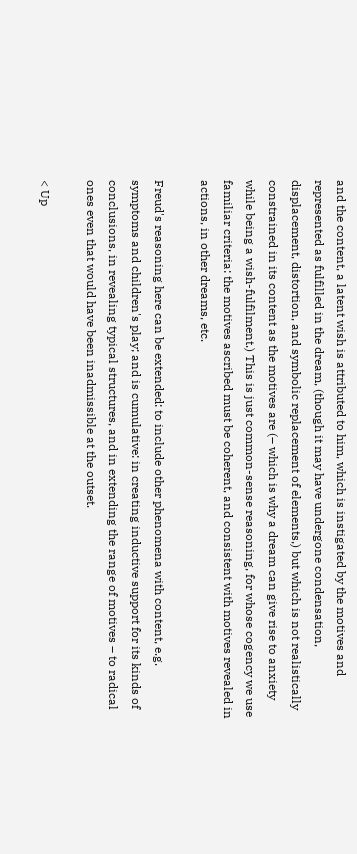and the content, a latent wish is attributed to him, which is instigated by the motives and represented as fulfilled in the dream, (though it may have undergone condensation, displacement, distortion, and symbolic replacement of elements,) but which is not realistically constrained in its content as the motives are (– which is why a dream can give rise to anxiety while being a wish-fulfilment.) This is just common-sense reasoning, for whose cogency we use familiar criteria: the motives ascribed must be coherent, and consistent with motives revealed in actions, in other dreams, etc.

Freud's reasoning here can be extended: to include other phenomena with content, e.g. symptoms and children's play; and is cumulative: in creating inductive support for its kinds of conclusions, in revealing typical structures, and in extending the range of motives – to radical ones even that would have been inadmissible at the outset.

< Up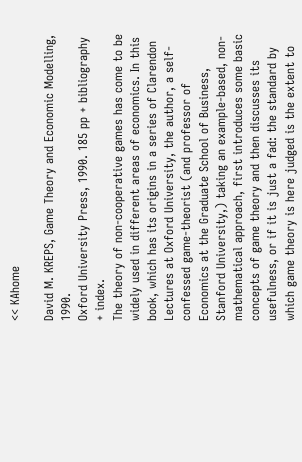<< KAhome

David M. KREPS, Game Theory and Economic Modelling, 1990.
Oxford University Press, 1990. 185 pp + bibliography + index.
The theory of non-cooperative games has come to be widely used in different areas of economics. In this book, which has its origins in a series of Clarendon Lectures at Oxford University, the author, a self-confessed game-theorist (and professor of Economics at the Graduate School of Business, Stanford University,) taking an example-based, non-mathematical approach, first introduces some basic concepts of game theory and then discusses its usefulness, or if it is just a fad: the standard by which game theory is here judged is the extent to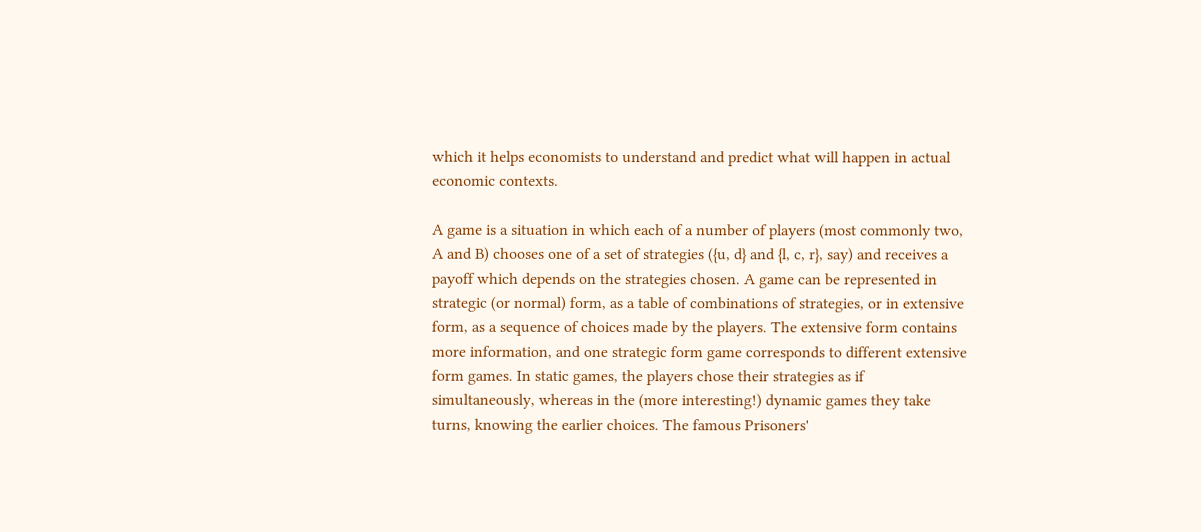which it helps economists to understand and predict what will happen in actual economic contexts.

A game is a situation in which each of a number of players (most commonly two, A and B) chooses one of a set of strategies ({u, d} and {l, c, r}, say) and receives a payoff which depends on the strategies chosen. A game can be represented in strategic (or normal) form, as a table of combinations of strategies, or in extensive form, as a sequence of choices made by the players. The extensive form contains more information, and one strategic form game corresponds to different extensive form games. In static games, the players chose their strategies as if simultaneously, whereas in the (more interesting!) dynamic games they take turns, knowing the earlier choices. The famous Prisoners'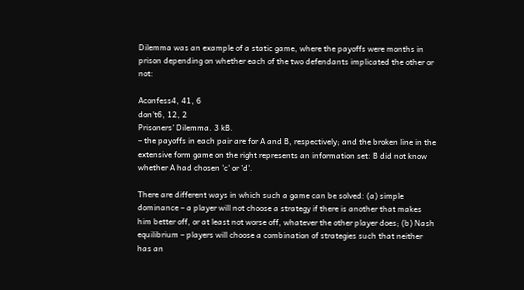Dilemma was an example of a static game, where the payoffs were months in prison depending on whether each of the two defendants implicated the other or not:

Aconfess4, 41, 6
don't6, 12, 2
Prisoners' Dilemma. 3 kB.
– the payoffs in each pair are for A and B, respectively; and the broken line in the extensive form game on the right represents an information set: B did not know whether A had chosen 'c' or 'd'.

There are different ways in which such a game can be solved: (a) simple dominance – a player will not choose a strategy if there is another that makes him better off, or at least not worse off, whatever the other player does; (b) Nash equilibrium – players will choose a combination of strategies such that neither has an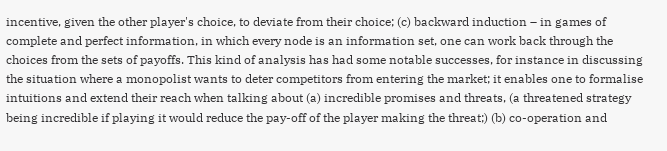incentive, given the other player's choice, to deviate from their choice; (c) backward induction – in games of complete and perfect information, in which every node is an information set, one can work back through the choices from the sets of payoffs. This kind of analysis has had some notable successes, for instance in discussing the situation where a monopolist wants to deter competitors from entering the market; it enables one to formalise intuitions and extend their reach when talking about (a) incredible promises and threats, (a threatened strategy being incredible if playing it would reduce the pay-off of the player making the threat;) (b) co-operation and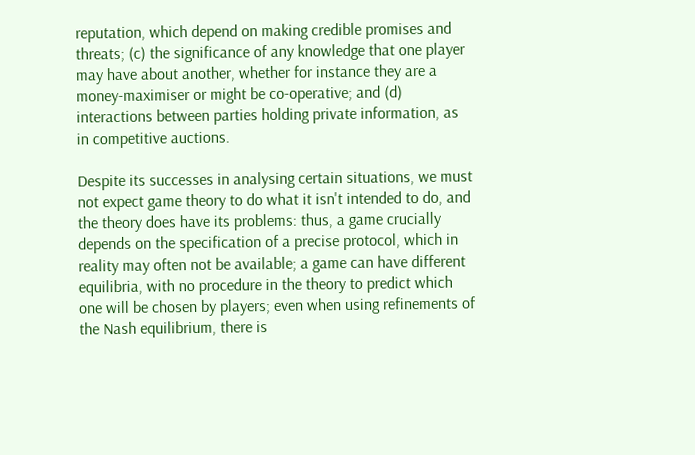reputation, which depend on making credible promises and threats; (c) the significance of any knowledge that one player may have about another, whether for instance they are a money-maximiser or might be co-operative; and (d) interactions between parties holding private information, as in competitive auctions.

Despite its successes in analysing certain situations, we must not expect game theory to do what it isn't intended to do, and the theory does have its problems: thus, a game crucially depends on the specification of a precise protocol, which in reality may often not be available; a game can have different equilibria, with no procedure in the theory to predict which one will be chosen by players; even when using refinements of the Nash equilibrium, there is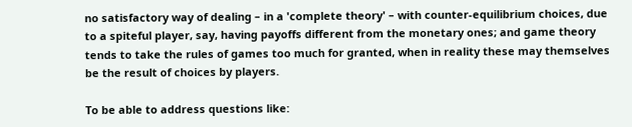no satisfactory way of dealing – in a 'complete theory' – with counter-equilibrium choices, due to a spiteful player, say, having payoffs different from the monetary ones; and game theory tends to take the rules of games too much for granted, when in reality these may themselves be the result of choices by players.

To be able to address questions like: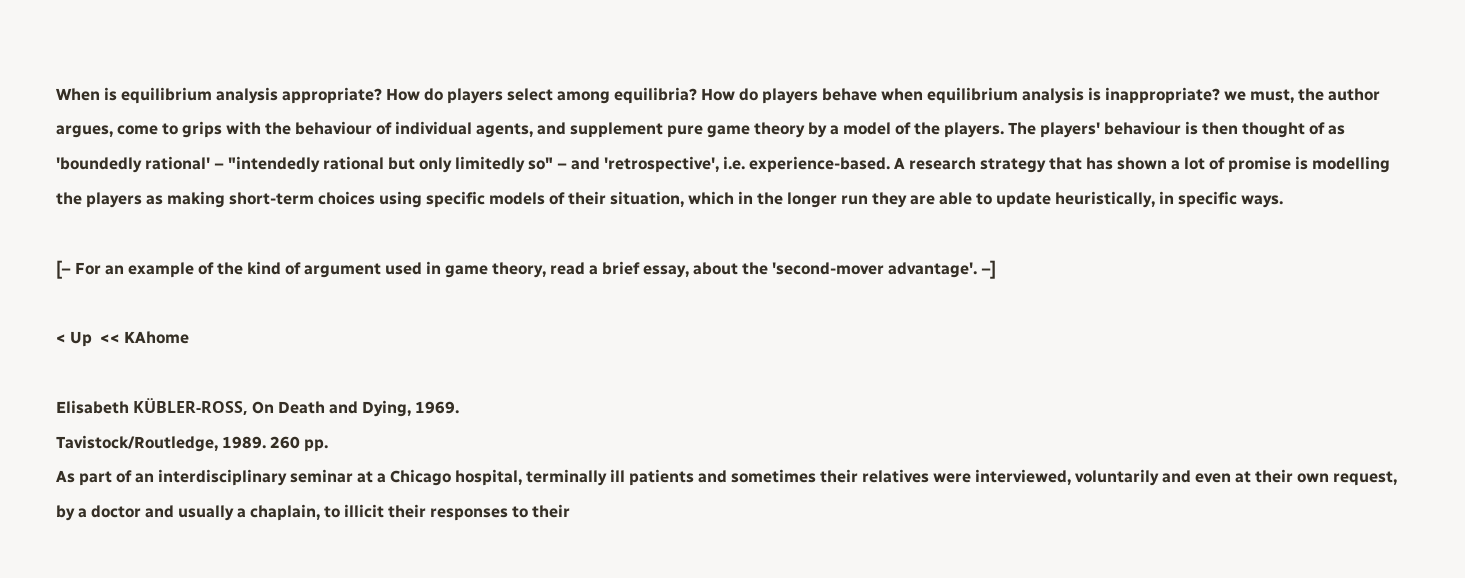When is equilibrium analysis appropriate? How do players select among equilibria? How do players behave when equilibrium analysis is inappropriate? we must, the author argues, come to grips with the behaviour of individual agents, and supplement pure game theory by a model of the players. The players' behaviour is then thought of as 'boundedly rational' – "intendedly rational but only limitedly so" – and 'retrospective', i.e. experience-based. A research strategy that has shown a lot of promise is modelling the players as making short-term choices using specific models of their situation, which in the longer run they are able to update heuristically, in specific ways.

[– For an example of the kind of argument used in game theory, read a brief essay, about the 'second-mover advantage'. –]

< Up  << KAhome

Elisabeth KÜBLER-ROSS, On Death and Dying, 1969.
Tavistock/Routledge, 1989. 260 pp.
As part of an interdisciplinary seminar at a Chicago hospital, terminally ill patients and sometimes their relatives were interviewed, voluntarily and even at their own request, by a doctor and usually a chaplain, to illicit their responses to their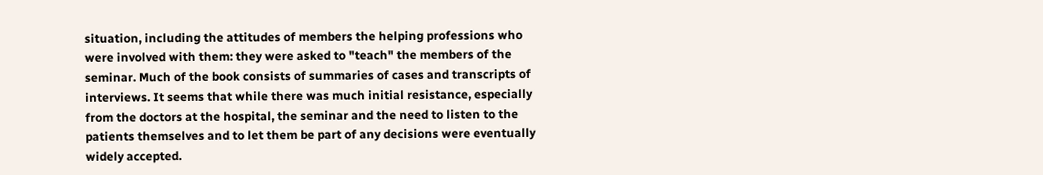situation, including the attitudes of members the helping professions who were involved with them: they were asked to "teach" the members of the seminar. Much of the book consists of summaries of cases and transcripts of interviews. It seems that while there was much initial resistance, especially from the doctors at the hospital, the seminar and the need to listen to the patients themselves and to let them be part of any decisions were eventually widely accepted.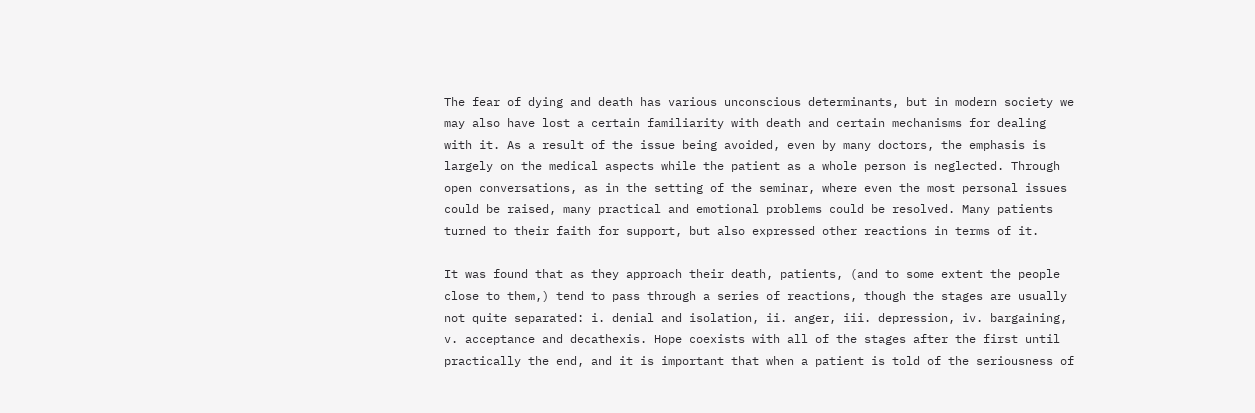The fear of dying and death has various unconscious determinants, but in modern society we may also have lost a certain familiarity with death and certain mechanisms for dealing with it. As a result of the issue being avoided, even by many doctors, the emphasis is largely on the medical aspects while the patient as a whole person is neglected. Through open conversations, as in the setting of the seminar, where even the most personal issues could be raised, many practical and emotional problems could be resolved. Many patients turned to their faith for support, but also expressed other reactions in terms of it.

It was found that as they approach their death, patients, (and to some extent the people close to them,) tend to pass through a series of reactions, though the stages are usually not quite separated: i. denial and isolation, ii. anger, iii. depression, iv. bargaining, v. acceptance and decathexis. Hope coexists with all of the stages after the first until practically the end, and it is important that when a patient is told of the seriousness of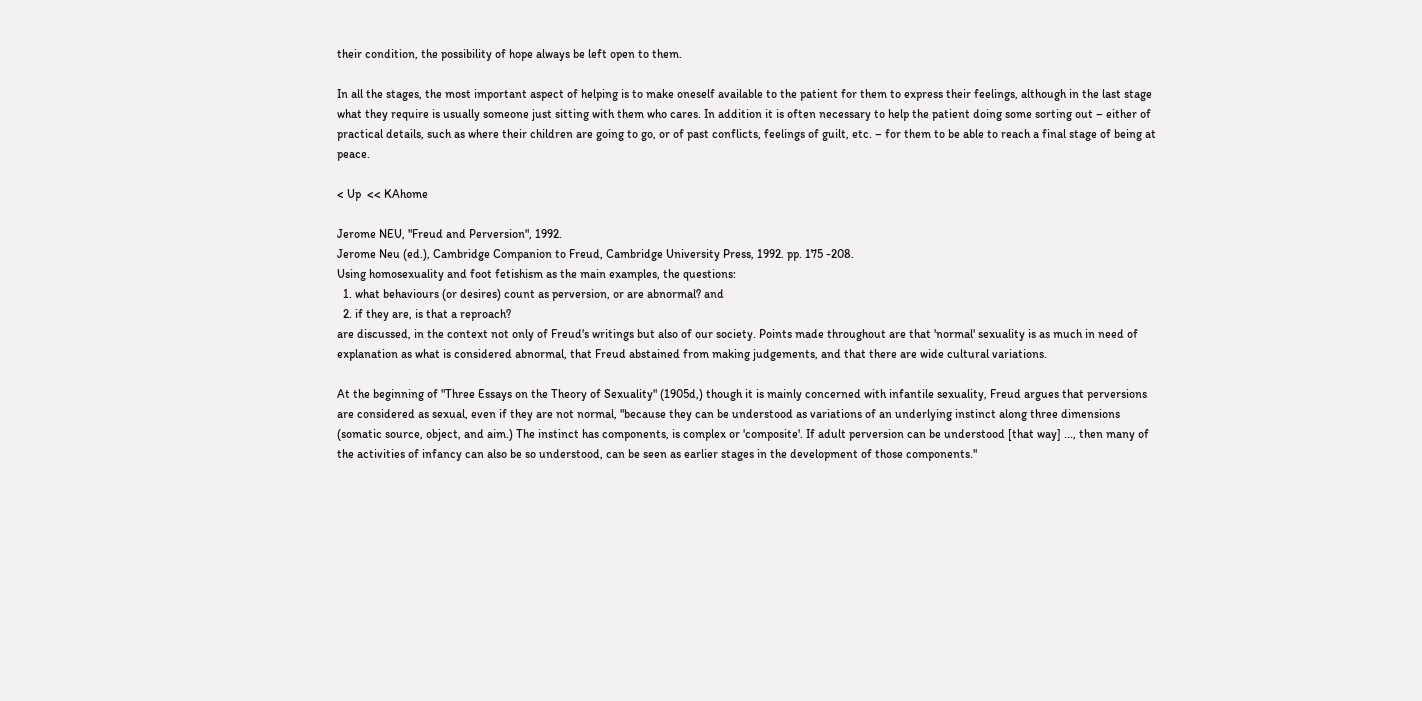their condition, the possibility of hope always be left open to them.

In all the stages, the most important aspect of helping is to make oneself available to the patient for them to express their feelings, although in the last stage what they require is usually someone just sitting with them who cares. In addition it is often necessary to help the patient doing some sorting out – either of practical details, such as where their children are going to go, or of past conflicts, feelings of guilt, etc. – for them to be able to reach a final stage of being at peace.

< Up  << KAhome

Jerome NEU, "Freud and Perversion", 1992.
Jerome Neu (ed.), Cambridge Companion to Freud, Cambridge University Press, 1992. pp. 175 -208.
Using homosexuality and foot fetishism as the main examples, the questions:
  1. what behaviours (or desires) count as perversion, or are abnormal? and
  2. if they are, is that a reproach?
are discussed, in the context not only of Freud's writings but also of our society. Points made throughout are that 'normal' sexuality is as much in need of explanation as what is considered abnormal, that Freud abstained from making judgements, and that there are wide cultural variations.

At the beginning of "Three Essays on the Theory of Sexuality" (1905d,) though it is mainly concerned with infantile sexuality, Freud argues that perversions are considered as sexual, even if they are not normal, "because they can be understood as variations of an underlying instinct along three dimensions (somatic source, object, and aim.) The instinct has components, is complex or 'composite'. If adult perversion can be understood [that way] ..., then many of the activities of infancy can also be so understood, can be seen as earlier stages in the development of those components."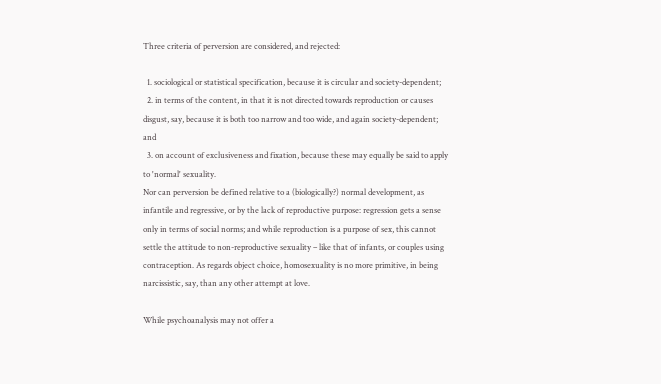Three criteria of perversion are considered, and rejected:

  1. sociological or statistical specification, because it is circular and society-dependent;
  2. in terms of the content, in that it is not directed towards reproduction or causes disgust, say, because it is both too narrow and too wide, and again society-dependent; and
  3. on account of exclusiveness and fixation, because these may equally be said to apply to 'normal' sexuality.
Nor can perversion be defined relative to a (biologically?) normal development, as infantile and regressive, or by the lack of reproductive purpose: regression gets a sense only in terms of social norms; and while reproduction is a purpose of sex, this cannot settle the attitude to non-reproductive sexuality – like that of infants, or couples using contraception. As regards object choice, homosexuality is no more primitive, in being narcissistic, say, than any other attempt at love.

While psychoanalysis may not offer a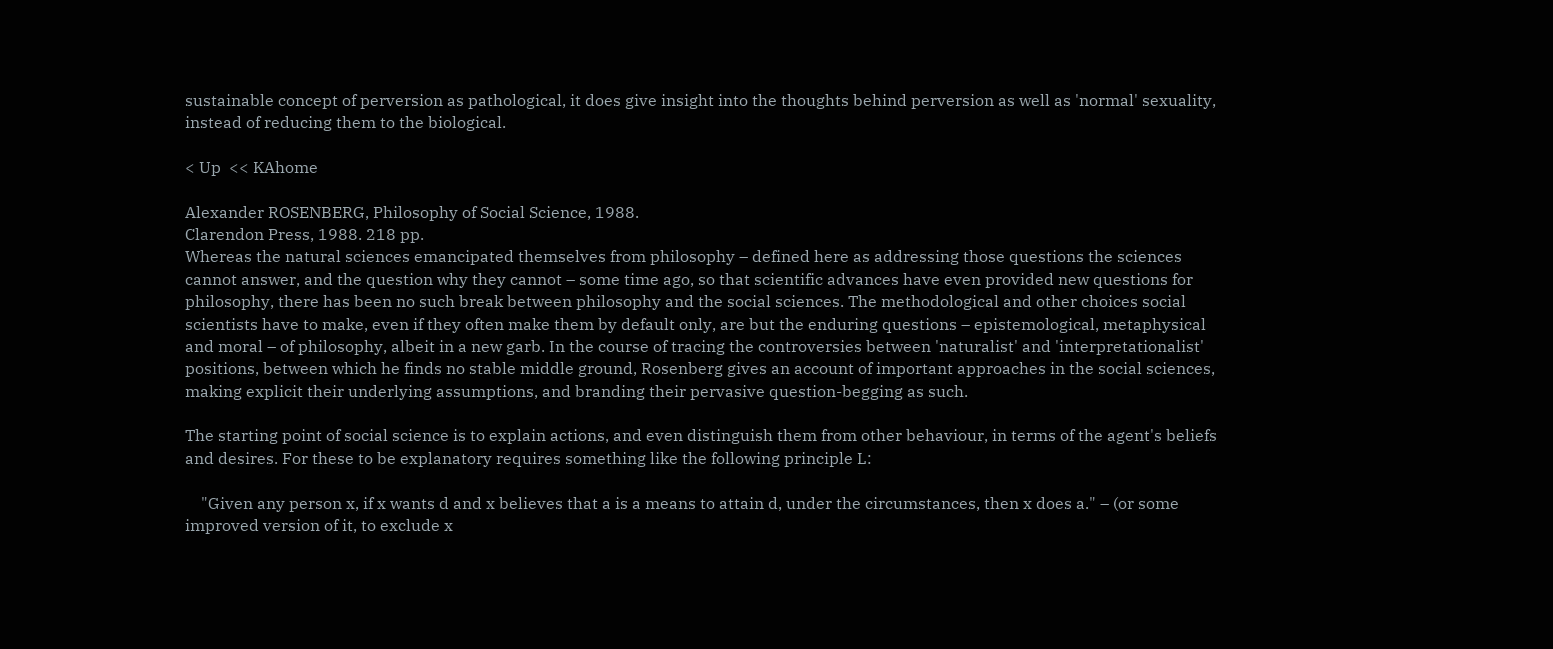sustainable concept of perversion as pathological, it does give insight into the thoughts behind perversion as well as 'normal' sexuality, instead of reducing them to the biological.

< Up  << KAhome

Alexander ROSENBERG, Philosophy of Social Science, 1988.
Clarendon Press, 1988. 218 pp.
Whereas the natural sciences emancipated themselves from philosophy – defined here as addressing those questions the sciences cannot answer, and the question why they cannot – some time ago, so that scientific advances have even provided new questions for philosophy, there has been no such break between philosophy and the social sciences. The methodological and other choices social scientists have to make, even if they often make them by default only, are but the enduring questions – epistemological, metaphysical and moral – of philosophy, albeit in a new garb. In the course of tracing the controversies between 'naturalist' and 'interpretationalist' positions, between which he finds no stable middle ground, Rosenberg gives an account of important approaches in the social sciences, making explicit their underlying assumptions, and branding their pervasive question-begging as such.

The starting point of social science is to explain actions, and even distinguish them from other behaviour, in terms of the agent's beliefs and desires. For these to be explanatory requires something like the following principle L:

    "Given any person x, if x wants d and x believes that a is a means to attain d, under the circumstances, then x does a." – (or some improved version of it, to exclude x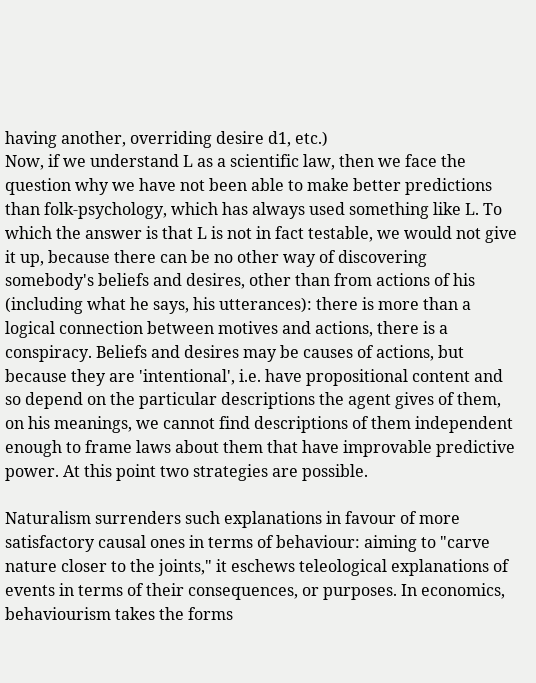having another, overriding desire d1, etc.)
Now, if we understand L as a scientific law, then we face the question why we have not been able to make better predictions than folk-psychology, which has always used something like L. To which the answer is that L is not in fact testable, we would not give it up, because there can be no other way of discovering somebody's beliefs and desires, other than from actions of his (including what he says, his utterances): there is more than a logical connection between motives and actions, there is a conspiracy. Beliefs and desires may be causes of actions, but because they are 'intentional', i.e. have propositional content and so depend on the particular descriptions the agent gives of them, on his meanings, we cannot find descriptions of them independent enough to frame laws about them that have improvable predictive power. At this point two strategies are possible.

Naturalism surrenders such explanations in favour of more satisfactory causal ones in terms of behaviour: aiming to "carve nature closer to the joints," it eschews teleological explanations of events in terms of their consequences, or purposes. In economics, behaviourism takes the forms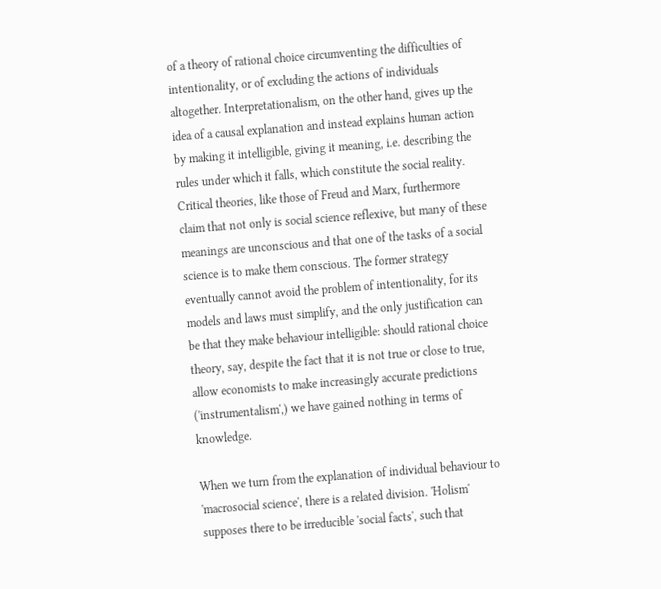of a theory of rational choice circumventing the difficulties of intentionality, or of excluding the actions of individuals altogether. Interpretationalism, on the other hand, gives up the idea of a causal explanation and instead explains human action by making it intelligible, giving it meaning, i.e. describing the rules under which it falls, which constitute the social reality. Critical theories, like those of Freud and Marx, furthermore claim that not only is social science reflexive, but many of these meanings are unconscious and that one of the tasks of a social science is to make them conscious. The former strategy eventually cannot avoid the problem of intentionality, for its models and laws must simplify, and the only justification can be that they make behaviour intelligible: should rational choice theory, say, despite the fact that it is not true or close to true, allow economists to make increasingly accurate predictions ('instrumentalism',) we have gained nothing in terms of knowledge.

When we turn from the explanation of individual behaviour to 'macrosocial science', there is a related division. 'Holism' supposes there to be irreducible 'social facts', such that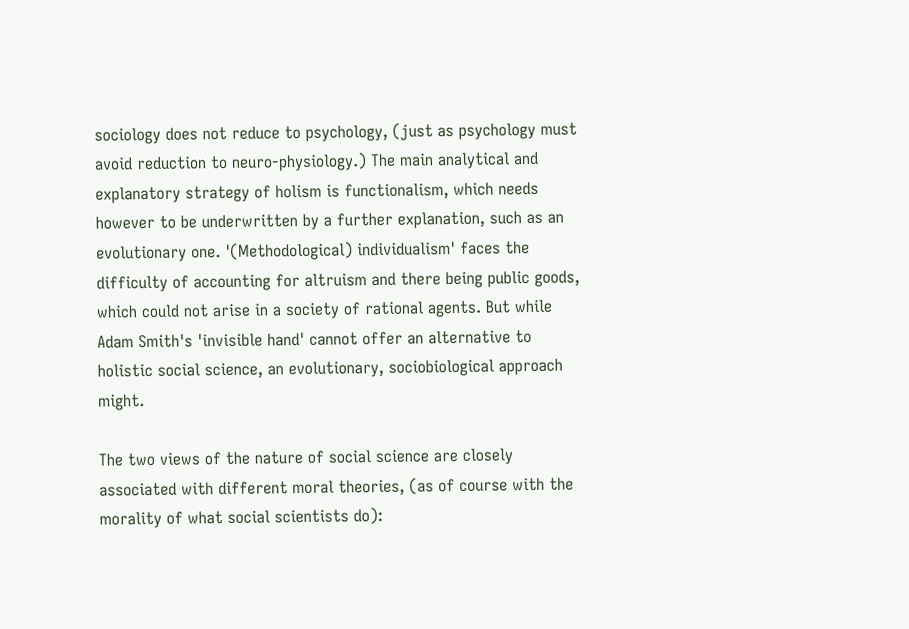sociology does not reduce to psychology, (just as psychology must avoid reduction to neuro-physiology.) The main analytical and explanatory strategy of holism is functionalism, which needs however to be underwritten by a further explanation, such as an evolutionary one. '(Methodological) individualism' faces the difficulty of accounting for altruism and there being public goods, which could not arise in a society of rational agents. But while Adam Smith's 'invisible hand' cannot offer an alternative to holistic social science, an evolutionary, sociobiological approach might.

The two views of the nature of social science are closely associated with different moral theories, (as of course with the morality of what social scientists do):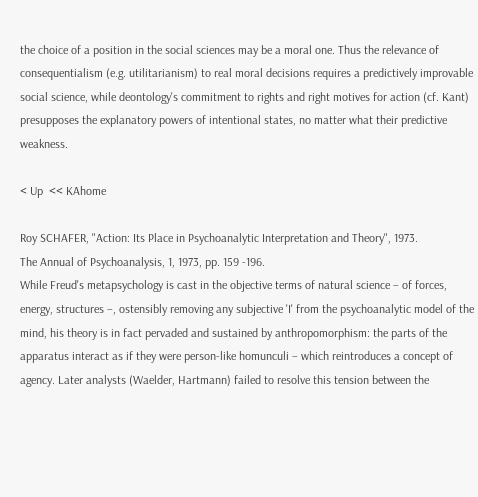the choice of a position in the social sciences may be a moral one. Thus the relevance of consequentialism (e.g. utilitarianism) to real moral decisions requires a predictively improvable social science, while deontology's commitment to rights and right motives for action (cf. Kant) presupposes the explanatory powers of intentional states, no matter what their predictive weakness.

< Up  << KAhome

Roy SCHAFER, "Action: Its Place in Psychoanalytic Interpretation and Theory", 1973.
The Annual of Psychoanalysis, 1, 1973, pp. 159 -196.
While Freud's metapsychology is cast in the objective terms of natural science – of forces, energy, structures –, ostensibly removing any subjective 'I' from the psychoanalytic model of the mind, his theory is in fact pervaded and sustained by anthropomorphism: the parts of the apparatus interact as if they were person-like homunculi – which reintroduces a concept of agency. Later analysts (Waelder, Hartmann) failed to resolve this tension between the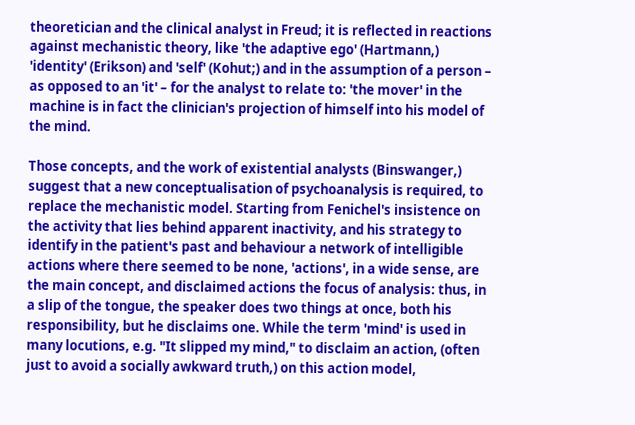theoretician and the clinical analyst in Freud; it is reflected in reactions against mechanistic theory, like 'the adaptive ego' (Hartmann,) 'identity' (Erikson) and 'self' (Kohut;) and in the assumption of a person – as opposed to an 'it' – for the analyst to relate to: 'the mover' in the machine is in fact the clinician's projection of himself into his model of the mind.

Those concepts, and the work of existential analysts (Binswanger,) suggest that a new conceptualisation of psychoanalysis is required, to replace the mechanistic model. Starting from Fenichel's insistence on the activity that lies behind apparent inactivity, and his strategy to identify in the patient's past and behaviour a network of intelligible actions where there seemed to be none, 'actions', in a wide sense, are the main concept, and disclaimed actions the focus of analysis: thus, in a slip of the tongue, the speaker does two things at once, both his responsibility, but he disclaims one. While the term 'mind' is used in many locutions, e.g. "It slipped my mind," to disclaim an action, (often just to avoid a socially awkward truth,) on this action model,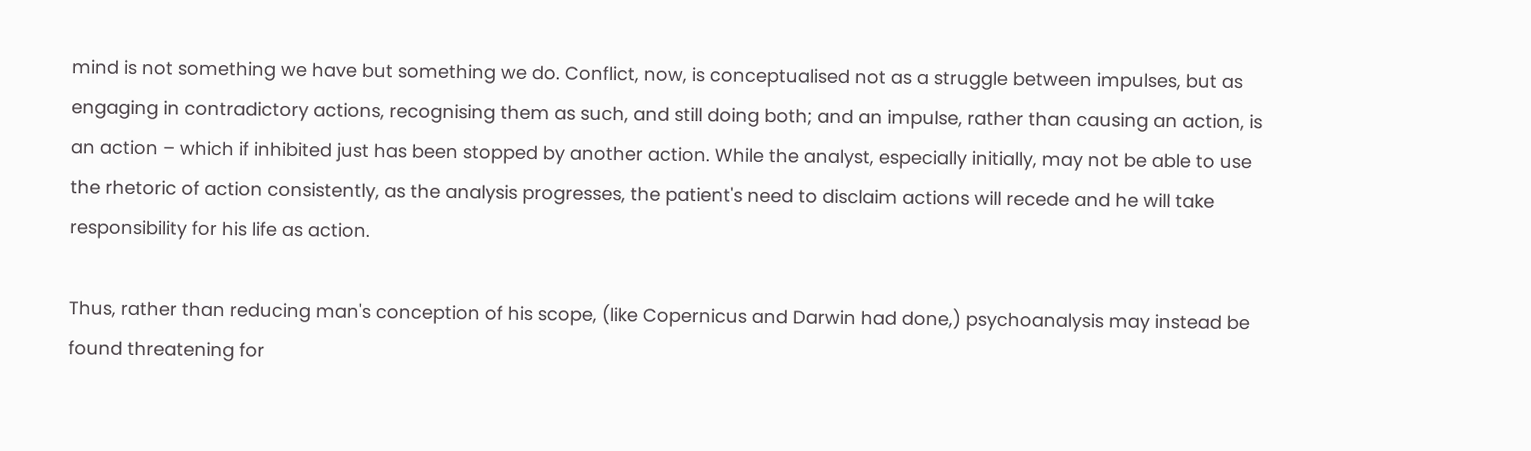mind is not something we have but something we do. Conflict, now, is conceptualised not as a struggle between impulses, but as engaging in contradictory actions, recognising them as such, and still doing both; and an impulse, rather than causing an action, is an action – which if inhibited just has been stopped by another action. While the analyst, especially initially, may not be able to use the rhetoric of action consistently, as the analysis progresses, the patient's need to disclaim actions will recede and he will take responsibility for his life as action.

Thus, rather than reducing man's conception of his scope, (like Copernicus and Darwin had done,) psychoanalysis may instead be found threatening for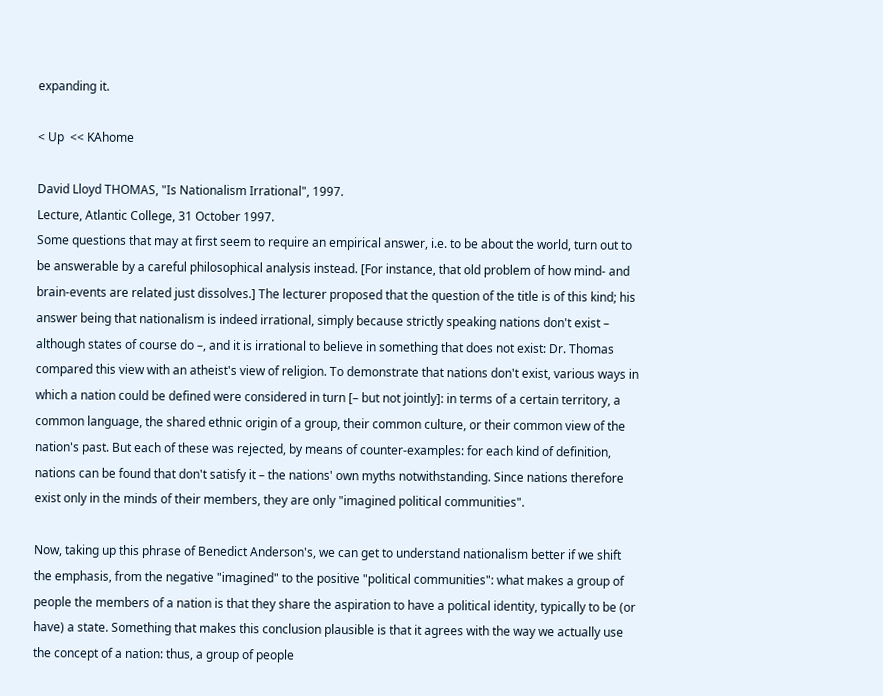expanding it.

< Up  << KAhome

David Lloyd THOMAS, "Is Nationalism Irrational", 1997.
Lecture, Atlantic College, 31 October 1997.
Some questions that may at first seem to require an empirical answer, i.e. to be about the world, turn out to be answerable by a careful philosophical analysis instead. [For instance, that old problem of how mind- and brain-events are related just dissolves.] The lecturer proposed that the question of the title is of this kind; his answer being that nationalism is indeed irrational, simply because strictly speaking nations don't exist – although states of course do –, and it is irrational to believe in something that does not exist: Dr. Thomas compared this view with an atheist's view of religion. To demonstrate that nations don't exist, various ways in which a nation could be defined were considered in turn [– but not jointly]: in terms of a certain territory, a common language, the shared ethnic origin of a group, their common culture, or their common view of the nation's past. But each of these was rejected, by means of counter-examples: for each kind of definition, nations can be found that don't satisfy it – the nations' own myths notwithstanding. Since nations therefore exist only in the minds of their members, they are only "imagined political communities".

Now, taking up this phrase of Benedict Anderson's, we can get to understand nationalism better if we shift the emphasis, from the negative "imagined" to the positive "political communities": what makes a group of people the members of a nation is that they share the aspiration to have a political identity, typically to be (or have) a state. Something that makes this conclusion plausible is that it agrees with the way we actually use the concept of a nation: thus, a group of people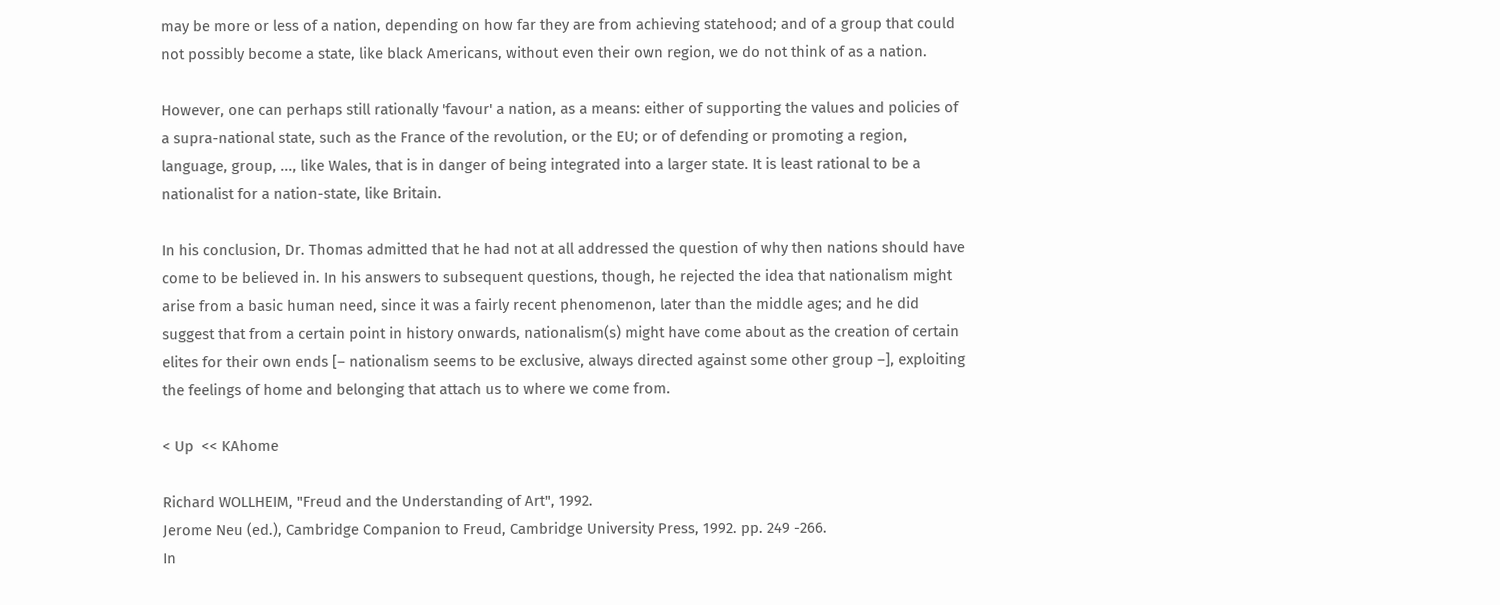may be more or less of a nation, depending on how far they are from achieving statehood; and of a group that could not possibly become a state, like black Americans, without even their own region, we do not think of as a nation.

However, one can perhaps still rationally 'favour' a nation, as a means: either of supporting the values and policies of a supra-national state, such as the France of the revolution, or the EU; or of defending or promoting a region, language, group, ..., like Wales, that is in danger of being integrated into a larger state. It is least rational to be a nationalist for a nation-state, like Britain.

In his conclusion, Dr. Thomas admitted that he had not at all addressed the question of why then nations should have come to be believed in. In his answers to subsequent questions, though, he rejected the idea that nationalism might arise from a basic human need, since it was a fairly recent phenomenon, later than the middle ages; and he did suggest that from a certain point in history onwards, nationalism(s) might have come about as the creation of certain elites for their own ends [– nationalism seems to be exclusive, always directed against some other group –], exploiting the feelings of home and belonging that attach us to where we come from.

< Up  << KAhome

Richard WOLLHEIM, "Freud and the Understanding of Art", 1992.
Jerome Neu (ed.), Cambridge Companion to Freud, Cambridge University Press, 1992. pp. 249 -266.
In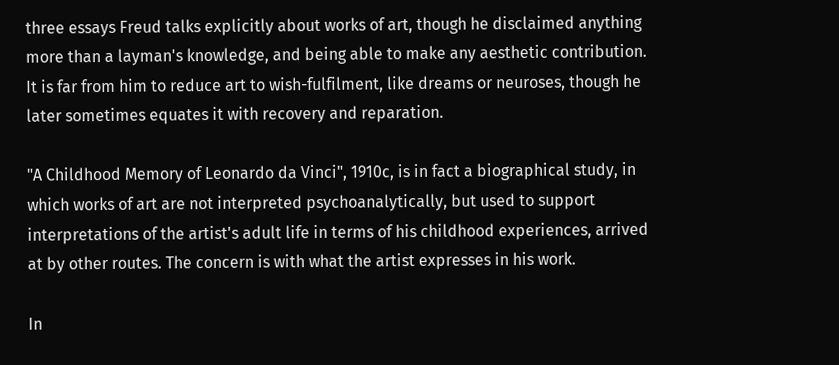three essays Freud talks explicitly about works of art, though he disclaimed anything more than a layman's knowledge, and being able to make any aesthetic contribution. It is far from him to reduce art to wish-fulfilment, like dreams or neuroses, though he later sometimes equates it with recovery and reparation.

"A Childhood Memory of Leonardo da Vinci", 1910c, is in fact a biographical study, in which works of art are not interpreted psychoanalytically, but used to support interpretations of the artist's adult life in terms of his childhood experiences, arrived at by other routes. The concern is with what the artist expresses in his work.

In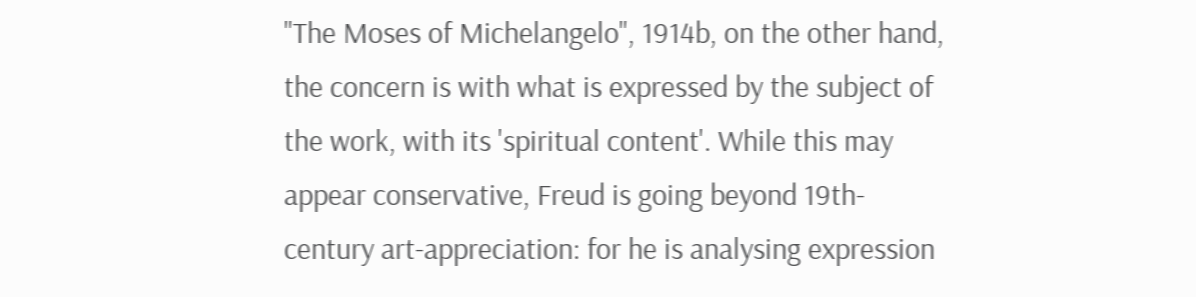"The Moses of Michelangelo", 1914b, on the other hand, the concern is with what is expressed by the subject of the work, with its 'spiritual content'. While this may appear conservative, Freud is going beyond 19th-century art-appreciation: for he is analysing expression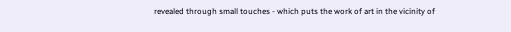revealed through small touches - which puts the work of art in the vicinity of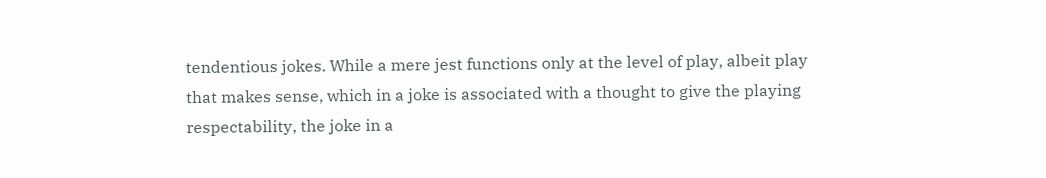tendentious jokes. While a mere jest functions only at the level of play, albeit play that makes sense, which in a joke is associated with a thought to give the playing respectability, the joke in a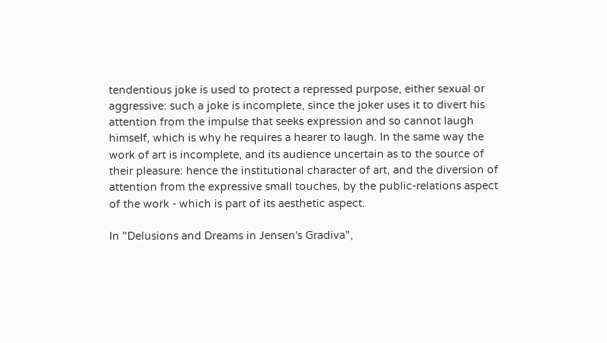tendentious joke is used to protect a repressed purpose, either sexual or aggressive: such a joke is incomplete, since the joker uses it to divert his attention from the impulse that seeks expression and so cannot laugh himself, which is why he requires a hearer to laugh. In the same way the work of art is incomplete, and its audience uncertain as to the source of their pleasure: hence the institutional character of art, and the diversion of attention from the expressive small touches, by the public-relations aspect of the work - which is part of its aesthetic aspect.

In "Delusions and Dreams in Jensen's Gradiva",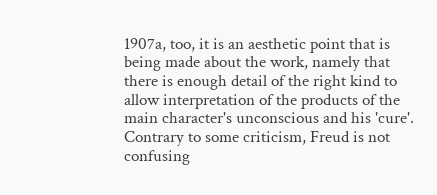1907a, too, it is an aesthetic point that is being made about the work, namely that there is enough detail of the right kind to allow interpretation of the products of the main character's unconscious and his 'cure'. Contrary to some criticism, Freud is not confusing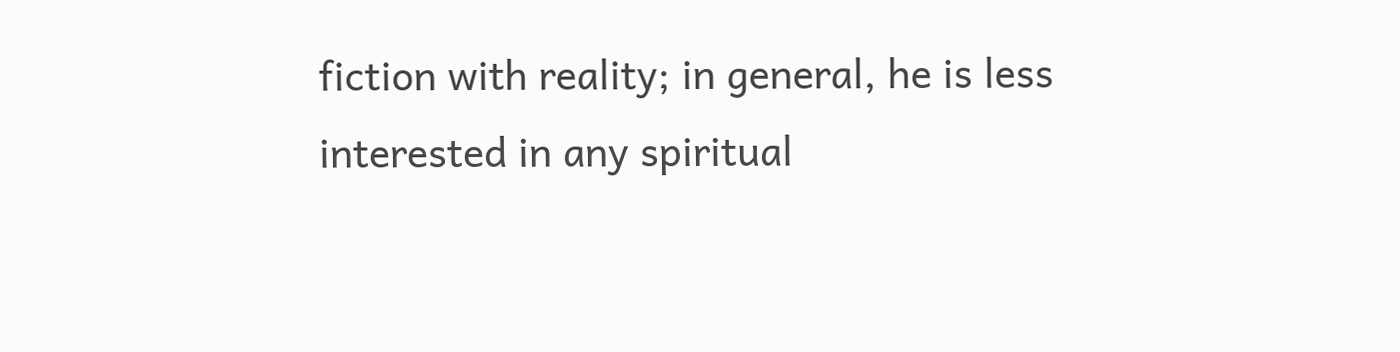fiction with reality; in general, he is less interested in any spiritual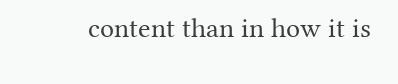content than in how it is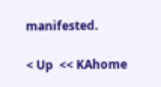manifested.

< Up  << KAhome